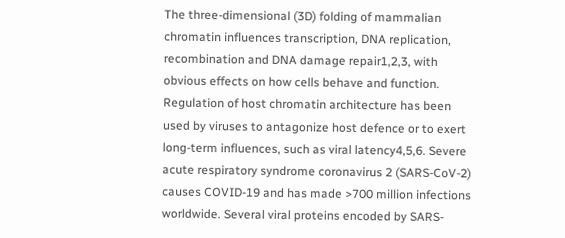The three-dimensional (3D) folding of mammalian chromatin influences transcription, DNA replication, recombination and DNA damage repair1,2,3, with obvious effects on how cells behave and function. Regulation of host chromatin architecture has been used by viruses to antagonize host defence or to exert long-term influences, such as viral latency4,5,6. Severe acute respiratory syndrome coronavirus 2 (SARS-CoV-2) causes COVID-19 and has made >700 million infections worldwide. Several viral proteins encoded by SARS-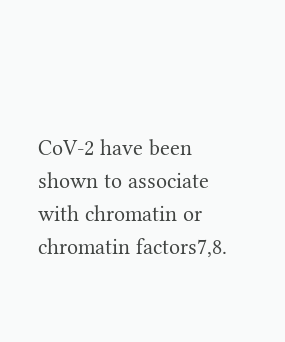CoV-2 have been shown to associate with chromatin or chromatin factors7,8.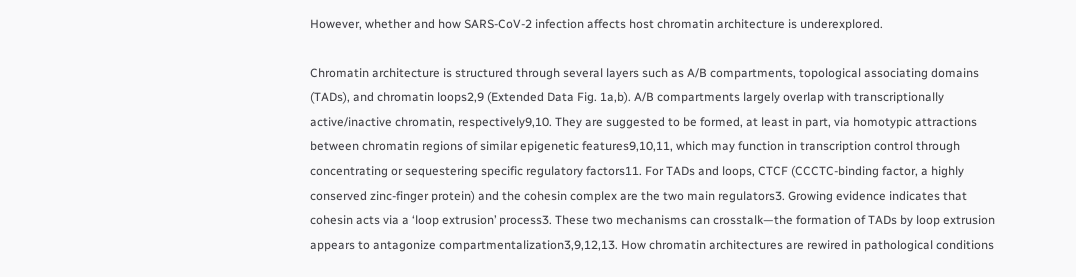However, whether and how SARS-CoV-2 infection affects host chromatin architecture is underexplored.

Chromatin architecture is structured through several layers such as A/B compartments, topological associating domains (TADs), and chromatin loops2,9 (Extended Data Fig. 1a,b). A/B compartments largely overlap with transcriptionally active/inactive chromatin, respectively9,10. They are suggested to be formed, at least in part, via homotypic attractions between chromatin regions of similar epigenetic features9,10,11, which may function in transcription control through concentrating or sequestering specific regulatory factors11. For TADs and loops, CTCF (CCCTC-binding factor, a highly conserved zinc-finger protein) and the cohesin complex are the two main regulators3. Growing evidence indicates that cohesin acts via a ‘loop extrusion’ process3. These two mechanisms can crosstalk—the formation of TADs by loop extrusion appears to antagonize compartmentalization3,9,12,13. How chromatin architectures are rewired in pathological conditions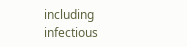including infectious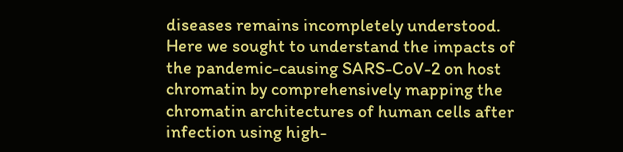diseases remains incompletely understood. Here we sought to understand the impacts of the pandemic-causing SARS-CoV-2 on host chromatin by comprehensively mapping the chromatin architectures of human cells after infection using high-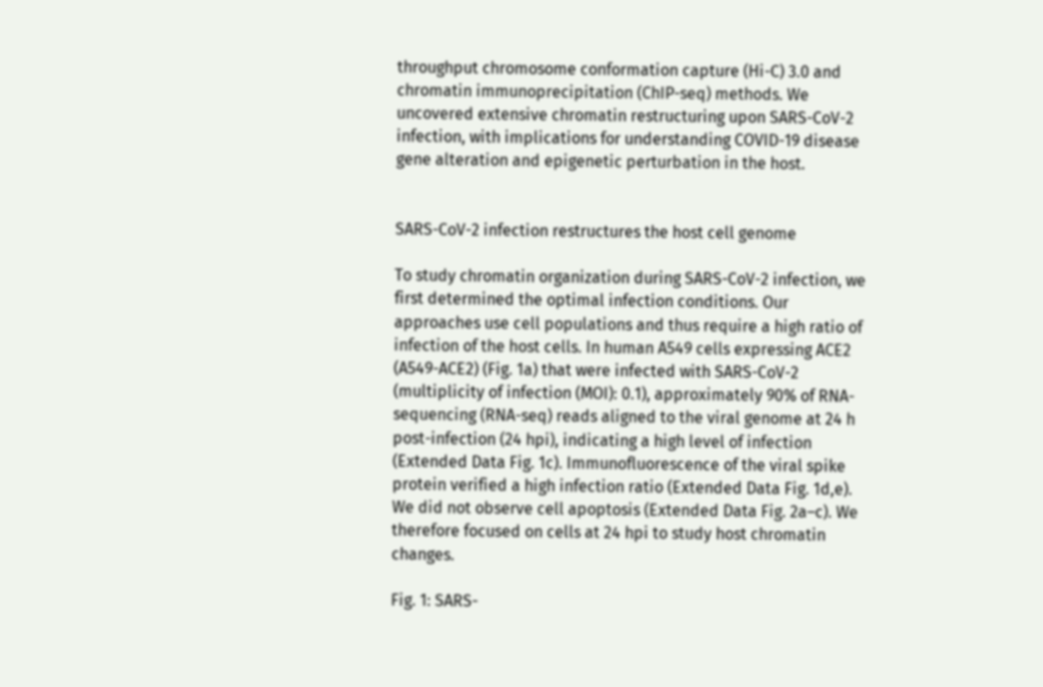throughput chromosome conformation capture (Hi-C) 3.0 and chromatin immunoprecipitation (ChIP-seq) methods. We uncovered extensive chromatin restructuring upon SARS-CoV-2 infection, with implications for understanding COVID-19 disease gene alteration and epigenetic perturbation in the host.


SARS-CoV-2 infection restructures the host cell genome

To study chromatin organization during SARS-CoV-2 infection, we first determined the optimal infection conditions. Our approaches use cell populations and thus require a high ratio of infection of the host cells. In human A549 cells expressing ACE2 (A549-ACE2) (Fig. 1a) that were infected with SARS-CoV-2 (multiplicity of infection (MOI): 0.1), approximately 90% of RNA-sequencing (RNA-seq) reads aligned to the viral genome at 24 h post-infection (24 hpi), indicating a high level of infection (Extended Data Fig. 1c). Immunofluorescence of the viral spike protein verified a high infection ratio (Extended Data Fig. 1d,e). We did not observe cell apoptosis (Extended Data Fig. 2a–c). We therefore focused on cells at 24 hpi to study host chromatin changes.

Fig. 1: SARS-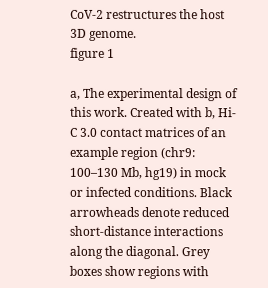CoV-2 restructures the host 3D genome.
figure 1

a, The experimental design of this work. Created with b, Hi-C 3.0 contact matrices of an example region (chr9: 100–130 Mb, hg19) in mock or infected conditions. Black arrowheads denote reduced short-distance interactions along the diagonal. Grey boxes show regions with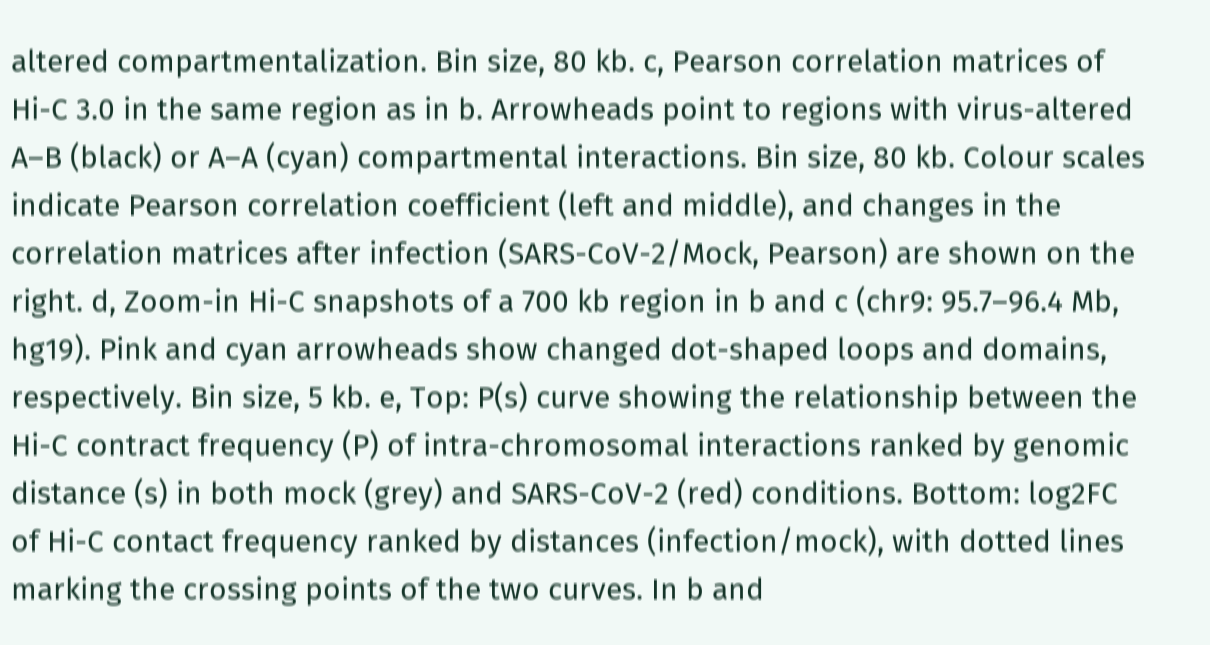altered compartmentalization. Bin size, 80 kb. c, Pearson correlation matrices of Hi-C 3.0 in the same region as in b. Arrowheads point to regions with virus-altered A–B (black) or A–A (cyan) compartmental interactions. Bin size, 80 kb. Colour scales indicate Pearson correlation coefficient (left and middle), and changes in the correlation matrices after infection (SARS-CoV-2/Mock, Pearson) are shown on the right. d, Zoom-in Hi-C snapshots of a 700 kb region in b and c (chr9: 95.7–96.4 Mb, hg19). Pink and cyan arrowheads show changed dot-shaped loops and domains, respectively. Bin size, 5 kb. e, Top: P(s) curve showing the relationship between the Hi-C contract frequency (P) of intra-chromosomal interactions ranked by genomic distance (s) in both mock (grey) and SARS-CoV-2 (red) conditions. Bottom: log2FC of Hi-C contact frequency ranked by distances (infection/mock), with dotted lines marking the crossing points of the two curves. In b and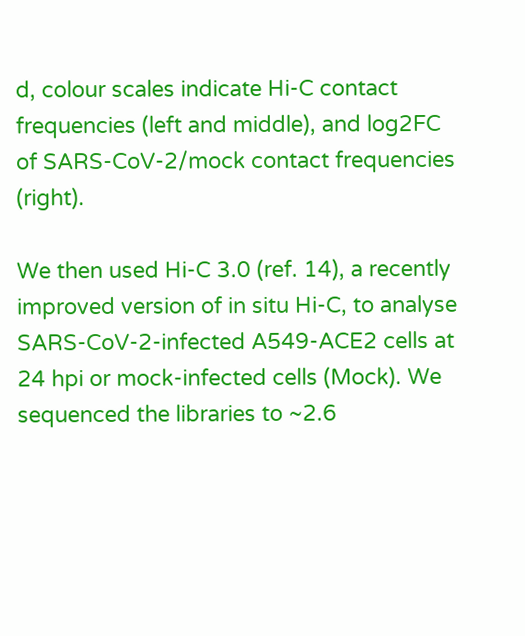d, colour scales indicate Hi-C contact frequencies (left and middle), and log2FC of SARS-CoV-2/mock contact frequencies (right).

We then used Hi-C 3.0 (ref. 14), a recently improved version of in situ Hi-C, to analyse SARS-CoV-2-infected A549-ACE2 cells at 24 hpi or mock-infected cells (Mock). We sequenced the libraries to ~2.6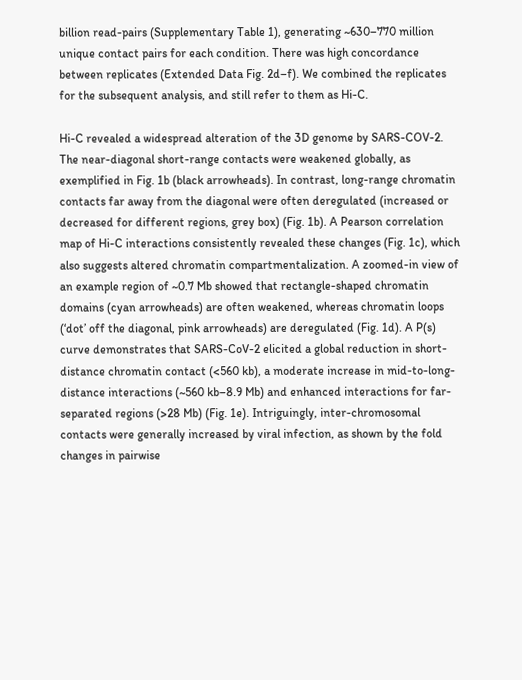billion read-pairs (Supplementary Table 1), generating ~630–770 million unique contact pairs for each condition. There was high concordance between replicates (Extended Data Fig. 2d–f). We combined the replicates for the subsequent analysis, and still refer to them as Hi-C.

Hi-C revealed a widespread alteration of the 3D genome by SARS-COV-2. The near-diagonal short-range contacts were weakened globally, as exemplified in Fig. 1b (black arrowheads). In contrast, long-range chromatin contacts far away from the diagonal were often deregulated (increased or decreased for different regions, grey box) (Fig. 1b). A Pearson correlation map of Hi-C interactions consistently revealed these changes (Fig. 1c), which also suggests altered chromatin compartmentalization. A zoomed-in view of an example region of ~0.7 Mb showed that rectangle-shaped chromatin domains (cyan arrowheads) are often weakened, whereas chromatin loops (‘dot’ off the diagonal, pink arrowheads) are deregulated (Fig. 1d). A P(s) curve demonstrates that SARS-CoV-2 elicited a global reduction in short-distance chromatin contact (<560 kb), a moderate increase in mid-to-long-distance interactions (~560 kb–8.9 Mb) and enhanced interactions for far-separated regions (>28 Mb) (Fig. 1e). Intriguingly, inter-chromosomal contacts were generally increased by viral infection, as shown by the fold changes in pairwise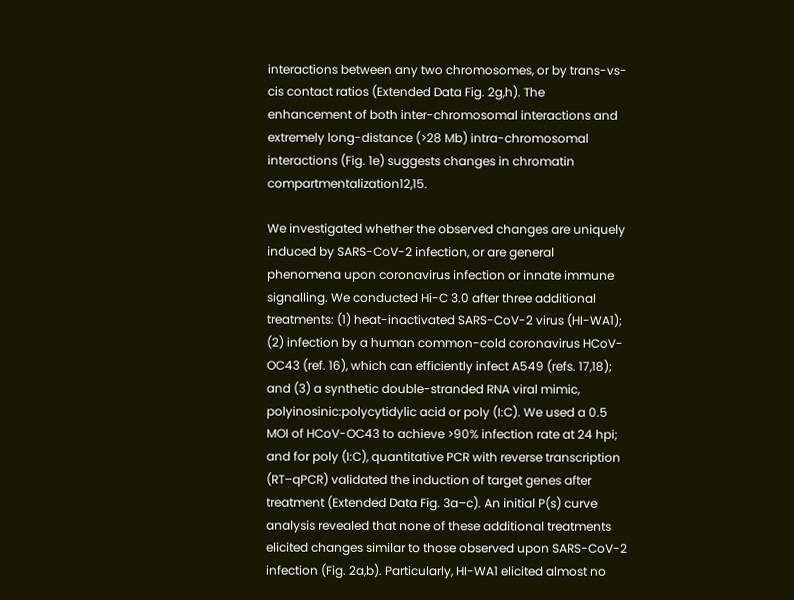interactions between any two chromosomes, or by trans-vs-cis contact ratios (Extended Data Fig. 2g,h). The enhancement of both inter-chromosomal interactions and extremely long-distance (>28 Mb) intra-chromosomal interactions (Fig. 1e) suggests changes in chromatin compartmentalization12,15.

We investigated whether the observed changes are uniquely induced by SARS-CoV-2 infection, or are general phenomena upon coronavirus infection or innate immune signalling. We conducted Hi-C 3.0 after three additional treatments: (1) heat-inactivated SARS-CoV-2 virus (HI-WA1); (2) infection by a human common-cold coronavirus HCoV-OC43 (ref. 16), which can efficiently infect A549 (refs. 17,18); and (3) a synthetic double-stranded RNA viral mimic, polyinosinic:polycytidylic acid or poly (I:C). We used a 0.5 MOI of HCoV-OC43 to achieve >90% infection rate at 24 hpi; and for poly (I:C), quantitative PCR with reverse transcription (RT–qPCR) validated the induction of target genes after treatment (Extended Data Fig. 3a–c). An initial P(s) curve analysis revealed that none of these additional treatments elicited changes similar to those observed upon SARS-CoV-2 infection (Fig. 2a,b). Particularly, HI-WA1 elicited almost no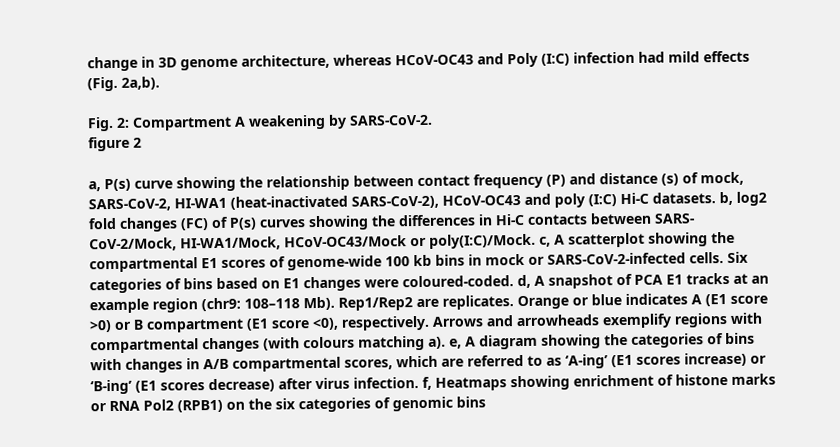change in 3D genome architecture, whereas HCoV-OC43 and Poly (I:C) infection had mild effects (Fig. 2a,b).

Fig. 2: Compartment A weakening by SARS-CoV-2.
figure 2

a, P(s) curve showing the relationship between contact frequency (P) and distance (s) of mock, SARS-CoV-2, HI-WA1 (heat-inactivated SARS-CoV-2), HCoV-OC43 and poly (I:C) Hi-C datasets. b, log2 fold changes (FC) of P(s) curves showing the differences in Hi-C contacts between SARS-CoV-2/Mock, HI-WA1/Mock, HCoV-OC43/Mock or poly(I:C)/Mock. c, A scatterplot showing the compartmental E1 scores of genome-wide 100 kb bins in mock or SARS-CoV-2-infected cells. Six categories of bins based on E1 changes were coloured-coded. d, A snapshot of PCA E1 tracks at an example region (chr9: 108–118 Mb). Rep1/Rep2 are replicates. Orange or blue indicates A (E1 score >0) or B compartment (E1 score <0), respectively. Arrows and arrowheads exemplify regions with compartmental changes (with colours matching a). e, A diagram showing the categories of bins with changes in A/B compartmental scores, which are referred to as ‘A-ing’ (E1 scores increase) or ‘B-ing’ (E1 scores decrease) after virus infection. f, Heatmaps showing enrichment of histone marks or RNA Pol2 (RPB1) on the six categories of genomic bins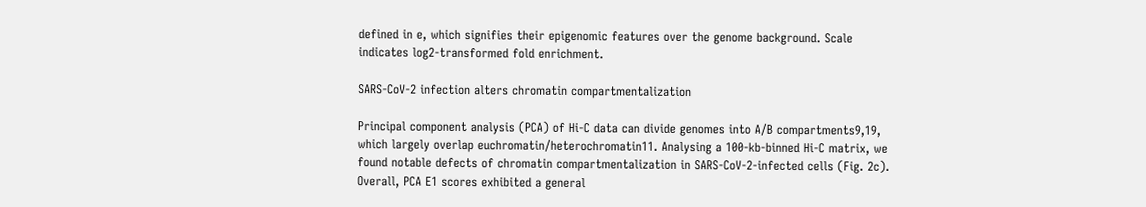defined in e, which signifies their epigenomic features over the genome background. Scale indicates log2-transformed fold enrichment.

SARS-CoV-2 infection alters chromatin compartmentalization

Principal component analysis (PCA) of Hi-C data can divide genomes into A/B compartments9,19, which largely overlap euchromatin/heterochromatin11. Analysing a 100-kb-binned Hi-C matrix, we found notable defects of chromatin compartmentalization in SARS-CoV-2-infected cells (Fig. 2c). Overall, PCA E1 scores exhibited a general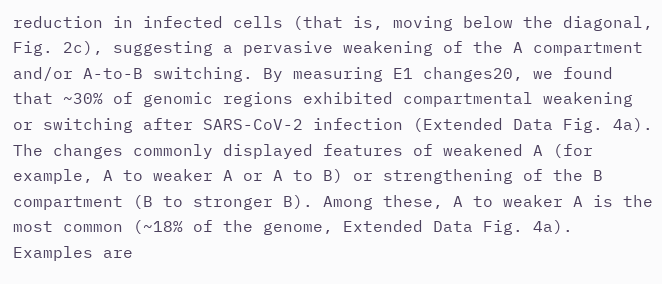reduction in infected cells (that is, moving below the diagonal, Fig. 2c), suggesting a pervasive weakening of the A compartment and/or A-to-B switching. By measuring E1 changes20, we found that ~30% of genomic regions exhibited compartmental weakening or switching after SARS-CoV-2 infection (Extended Data Fig. 4a). The changes commonly displayed features of weakened A (for example, A to weaker A or A to B) or strengthening of the B compartment (B to stronger B). Among these, A to weaker A is the most common (~18% of the genome, Extended Data Fig. 4a). Examples are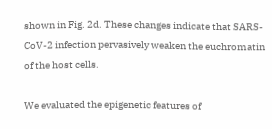shown in Fig. 2d. These changes indicate that SARS-CoV-2 infection pervasively weaken the euchromatin of the host cells.

We evaluated the epigenetic features of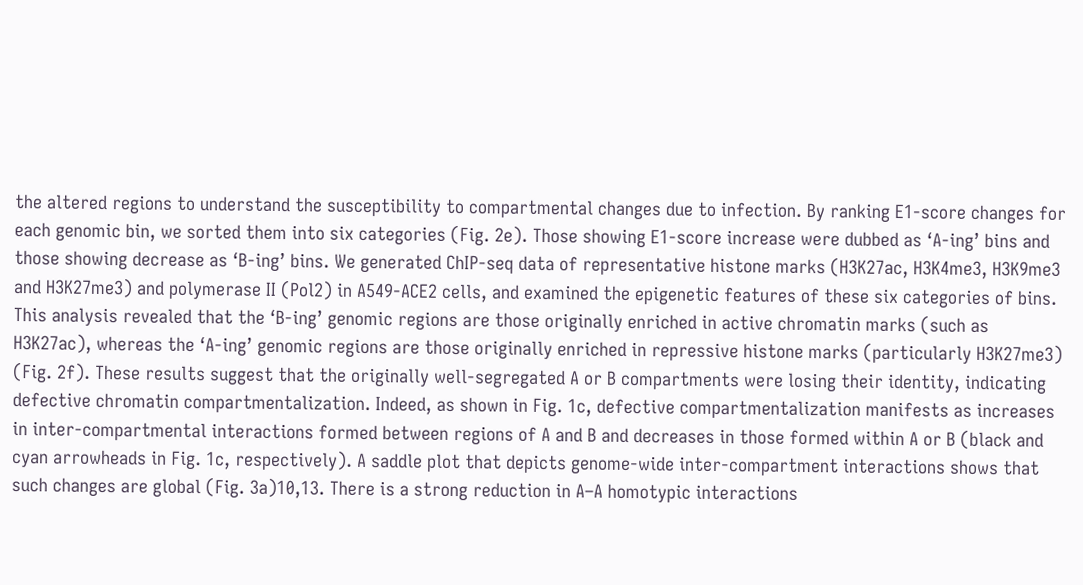the altered regions to understand the susceptibility to compartmental changes due to infection. By ranking E1-score changes for each genomic bin, we sorted them into six categories (Fig. 2e). Those showing E1-score increase were dubbed as ‘A-ing’ bins and those showing decrease as ‘B-ing’ bins. We generated ChIP-seq data of representative histone marks (H3K27ac, H3K4me3, H3K9me3 and H3K27me3) and polymerase II (Pol2) in A549-ACE2 cells, and examined the epigenetic features of these six categories of bins. This analysis revealed that the ‘B-ing’ genomic regions are those originally enriched in active chromatin marks (such as H3K27ac), whereas the ‘A-ing’ genomic regions are those originally enriched in repressive histone marks (particularly H3K27me3) (Fig. 2f). These results suggest that the originally well-segregated A or B compartments were losing their identity, indicating defective chromatin compartmentalization. Indeed, as shown in Fig. 1c, defective compartmentalization manifests as increases in inter-compartmental interactions formed between regions of A and B and decreases in those formed within A or B (black and cyan arrowheads in Fig. 1c, respectively). A saddle plot that depicts genome-wide inter-compartment interactions shows that such changes are global (Fig. 3a)10,13. There is a strong reduction in A–A homotypic interactions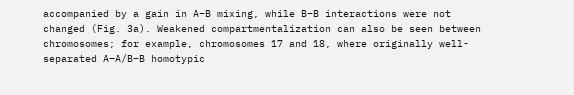accompanied by a gain in A–B mixing, while B–B interactions were not changed (Fig. 3a). Weakened compartmentalization can also be seen between chromosomes; for example, chromosomes 17 and 18, where originally well-separated A–A/B–B homotypic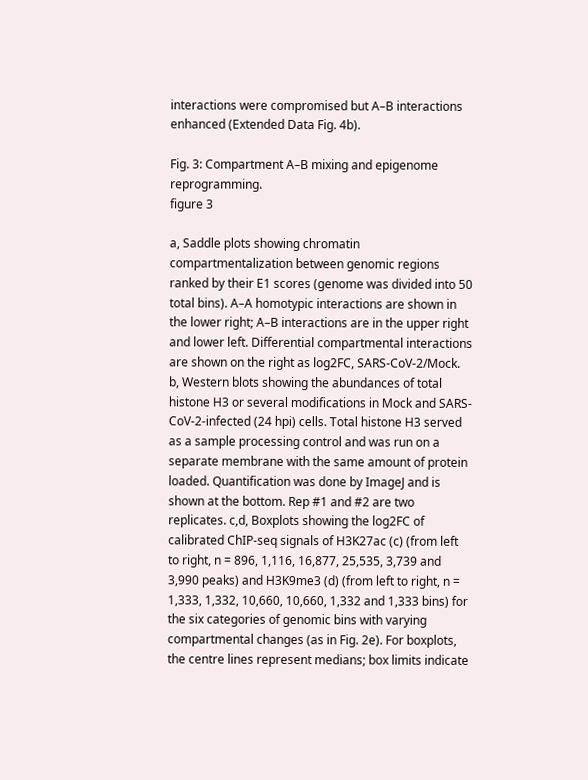interactions were compromised but A–B interactions enhanced (Extended Data Fig. 4b).

Fig. 3: Compartment A–B mixing and epigenome reprogramming.
figure 3

a, Saddle plots showing chromatin compartmentalization between genomic regions ranked by their E1 scores (genome was divided into 50 total bins). A–A homotypic interactions are shown in the lower right; A–B interactions are in the upper right and lower left. Differential compartmental interactions are shown on the right as log2FC, SARS-CoV-2/Mock. b, Western blots showing the abundances of total histone H3 or several modifications in Mock and SARS-CoV-2-infected (24 hpi) cells. Total histone H3 served as a sample processing control and was run on a separate membrane with the same amount of protein loaded. Quantification was done by ImageJ and is shown at the bottom. Rep #1 and #2 are two replicates. c,d, Boxplots showing the log2FC of calibrated ChIP-seq signals of H3K27ac (c) (from left to right, n = 896, 1,116, 16,877, 25,535, 3,739 and 3,990 peaks) and H3K9me3 (d) (from left to right, n = 1,333, 1,332, 10,660, 10,660, 1,332 and 1,333 bins) for the six categories of genomic bins with varying compartmental changes (as in Fig. 2e). For boxplots, the centre lines represent medians; box limits indicate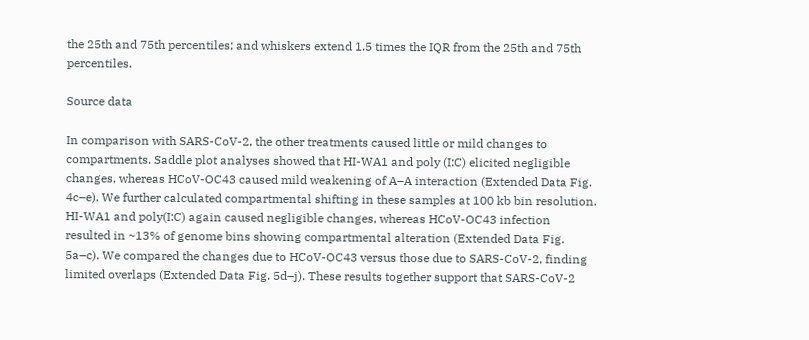the 25th and 75th percentiles; and whiskers extend 1.5 times the IQR from the 25th and 75th percentiles.

Source data

In comparison with SARS-CoV-2, the other treatments caused little or mild changes to compartments. Saddle plot analyses showed that HI-WA1 and poly (I:C) elicited negligible changes, whereas HCoV-OC43 caused mild weakening of A–A interaction (Extended Data Fig. 4c–e). We further calculated compartmental shifting in these samples at 100 kb bin resolution. HI-WA1 and poly(I:C) again caused negligible changes, whereas HCoV-OC43 infection resulted in ~13% of genome bins showing compartmental alteration (Extended Data Fig. 5a–c). We compared the changes due to HCoV-OC43 versus those due to SARS-CoV-2, finding limited overlaps (Extended Data Fig. 5d–j). These results together support that SARS-CoV-2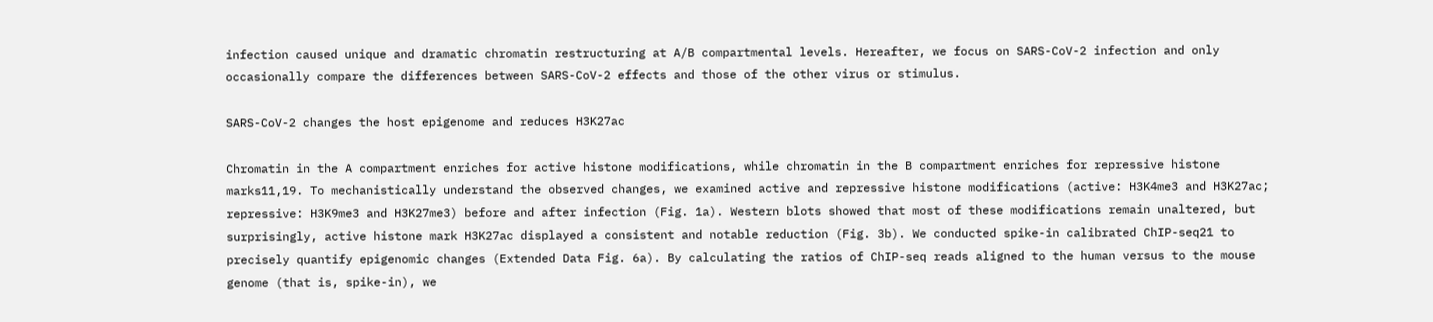infection caused unique and dramatic chromatin restructuring at A/B compartmental levels. Hereafter, we focus on SARS-CoV-2 infection and only occasionally compare the differences between SARS-CoV-2 effects and those of the other virus or stimulus.

SARS-CoV-2 changes the host epigenome and reduces H3K27ac

Chromatin in the A compartment enriches for active histone modifications, while chromatin in the B compartment enriches for repressive histone marks11,19. To mechanistically understand the observed changes, we examined active and repressive histone modifications (active: H3K4me3 and H3K27ac; repressive: H3K9me3 and H3K27me3) before and after infection (Fig. 1a). Western blots showed that most of these modifications remain unaltered, but surprisingly, active histone mark H3K27ac displayed a consistent and notable reduction (Fig. 3b). We conducted spike-in calibrated ChIP-seq21 to precisely quantify epigenomic changes (Extended Data Fig. 6a). By calculating the ratios of ChIP-seq reads aligned to the human versus to the mouse genome (that is, spike-in), we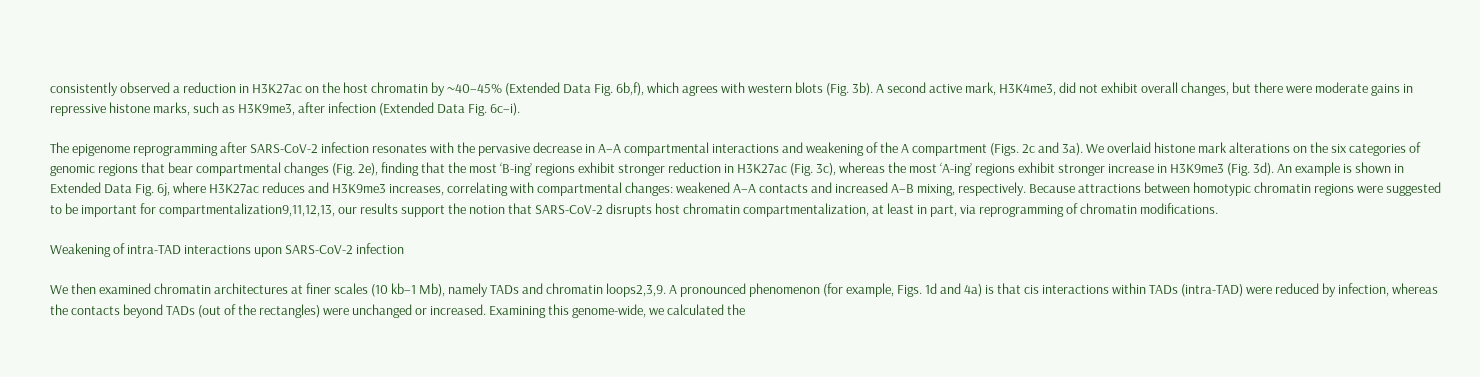consistently observed a reduction in H3K27ac on the host chromatin by ~40–45% (Extended Data Fig. 6b,f), which agrees with western blots (Fig. 3b). A second active mark, H3K4me3, did not exhibit overall changes, but there were moderate gains in repressive histone marks, such as H3K9me3, after infection (Extended Data Fig. 6c–i).

The epigenome reprogramming after SARS-CoV-2 infection resonates with the pervasive decrease in A–A compartmental interactions and weakening of the A compartment (Figs. 2c and 3a). We overlaid histone mark alterations on the six categories of genomic regions that bear compartmental changes (Fig. 2e), finding that the most ‘B-ing’ regions exhibit stronger reduction in H3K27ac (Fig. 3c), whereas the most ‘A-ing’ regions exhibit stronger increase in H3K9me3 (Fig. 3d). An example is shown in Extended Data Fig. 6j, where H3K27ac reduces and H3K9me3 increases, correlating with compartmental changes: weakened A–A contacts and increased A–B mixing, respectively. Because attractions between homotypic chromatin regions were suggested to be important for compartmentalization9,11,12,13, our results support the notion that SARS-CoV-2 disrupts host chromatin compartmentalization, at least in part, via reprogramming of chromatin modifications.

Weakening of intra-TAD interactions upon SARS-CoV-2 infection

We then examined chromatin architectures at finer scales (10 kb–1 Mb), namely TADs and chromatin loops2,3,9. A pronounced phenomenon (for example, Figs. 1d and 4a) is that cis interactions within TADs (intra-TAD) were reduced by infection, whereas the contacts beyond TADs (out of the rectangles) were unchanged or increased. Examining this genome-wide, we calculated the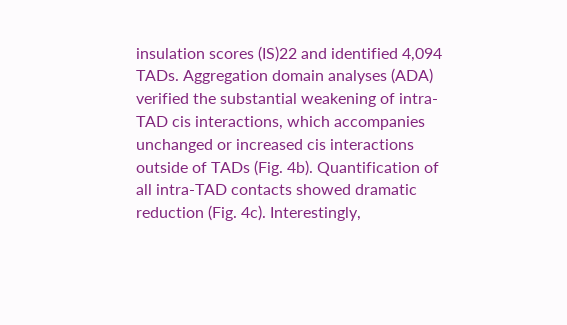insulation scores (IS)22 and identified 4,094 TADs. Aggregation domain analyses (ADA) verified the substantial weakening of intra-TAD cis interactions, which accompanies unchanged or increased cis interactions outside of TADs (Fig. 4b). Quantification of all intra-TAD contacts showed dramatic reduction (Fig. 4c). Interestingly,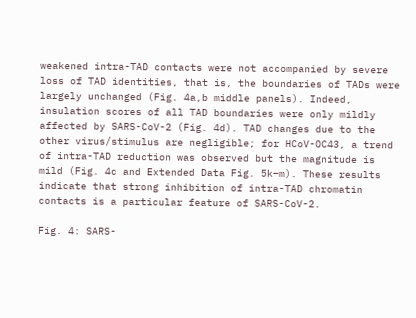weakened intra-TAD contacts were not accompanied by severe loss of TAD identities, that is, the boundaries of TADs were largely unchanged (Fig. 4a,b middle panels). Indeed, insulation scores of all TAD boundaries were only mildly affected by SARS-CoV-2 (Fig. 4d). TAD changes due to the other virus/stimulus are negligible; for HCoV-OC43, a trend of intra-TAD reduction was observed but the magnitude is mild (Fig. 4c and Extended Data Fig. 5k–m). These results indicate that strong inhibition of intra-TAD chromatin contacts is a particular feature of SARS-CoV-2.

Fig. 4: SARS-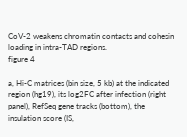CoV-2 weakens chromatin contacts and cohesin loading in intra-TAD regions.
figure 4

a, Hi-C matrices (bin size, 5 kb) at the indicated region (hg19), its log2FC after infection (right panel), RefSeq gene tracks (bottom), the insulation score (IS,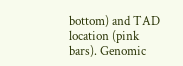bottom) and TAD location (pink bars). Genomic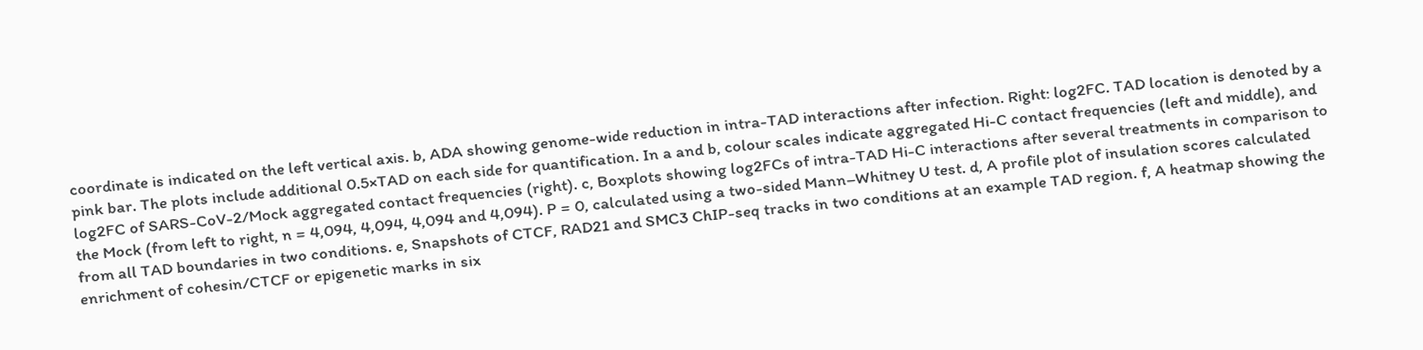coordinate is indicated on the left vertical axis. b, ADA showing genome-wide reduction in intra-TAD interactions after infection. Right: log2FC. TAD location is denoted by a pink bar. The plots include additional 0.5×TAD on each side for quantification. In a and b, colour scales indicate aggregated Hi-C contact frequencies (left and middle), and log2FC of SARS-CoV-2/Mock aggregated contact frequencies (right). c, Boxplots showing log2FCs of intra-TAD Hi-C interactions after several treatments in comparison to the Mock (from left to right, n = 4,094, 4,094, 4,094 and 4,094). P = 0, calculated using a two-sided Mann–Whitney U test. d, A profile plot of insulation scores calculated from all TAD boundaries in two conditions. e, Snapshots of CTCF, RAD21 and SMC3 ChIP-seq tracks in two conditions at an example TAD region. f, A heatmap showing the enrichment of cohesin/CTCF or epigenetic marks in six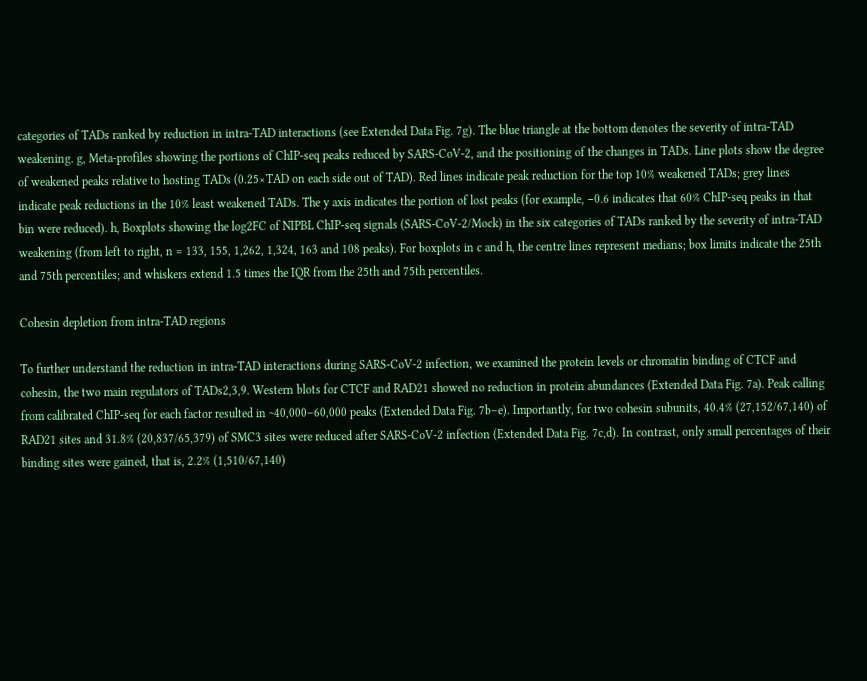categories of TADs ranked by reduction in intra-TAD interactions (see Extended Data Fig. 7g). The blue triangle at the bottom denotes the severity of intra-TAD weakening. g, Meta-profiles showing the portions of ChIP-seq peaks reduced by SARS-CoV-2, and the positioning of the changes in TADs. Line plots show the degree of weakened peaks relative to hosting TADs (0.25×TAD on each side out of TAD). Red lines indicate peak reduction for the top 10% weakened TADs; grey lines indicate peak reductions in the 10% least weakened TADs. The y axis indicates the portion of lost peaks (for example, −0.6 indicates that 60% ChIP-seq peaks in that bin were reduced). h, Boxplots showing the log2FC of NIPBL ChIP-seq signals (SARS-CoV-2/Mock) in the six categories of TADs ranked by the severity of intra-TAD weakening (from left to right, n = 133, 155, 1,262, 1,324, 163 and 108 peaks). For boxplots in c and h, the centre lines represent medians; box limits indicate the 25th and 75th percentiles; and whiskers extend 1.5 times the IQR from the 25th and 75th percentiles.

Cohesin depletion from intra-TAD regions

To further understand the reduction in intra-TAD interactions during SARS-CoV-2 infection, we examined the protein levels or chromatin binding of CTCF and cohesin, the two main regulators of TADs2,3,9. Western blots for CTCF and RAD21 showed no reduction in protein abundances (Extended Data Fig. 7a). Peak calling from calibrated ChIP-seq for each factor resulted in ~40,000–60,000 peaks (Extended Data Fig. 7b–e). Importantly, for two cohesin subunits, 40.4% (27,152/67,140) of RAD21 sites and 31.8% (20,837/65,379) of SMC3 sites were reduced after SARS-CoV-2 infection (Extended Data Fig. 7c,d). In contrast, only small percentages of their binding sites were gained, that is, 2.2% (1,510/67,140)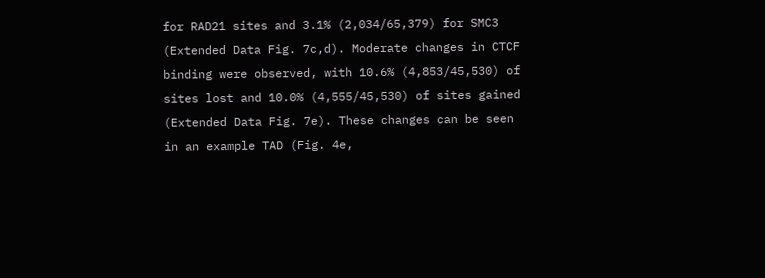for RAD21 sites and 3.1% (2,034/65,379) for SMC3 (Extended Data Fig. 7c,d). Moderate changes in CTCF binding were observed, with 10.6% (4,853/45,530) of sites lost and 10.0% (4,555/45,530) of sites gained (Extended Data Fig. 7e). These changes can be seen in an example TAD (Fig. 4e,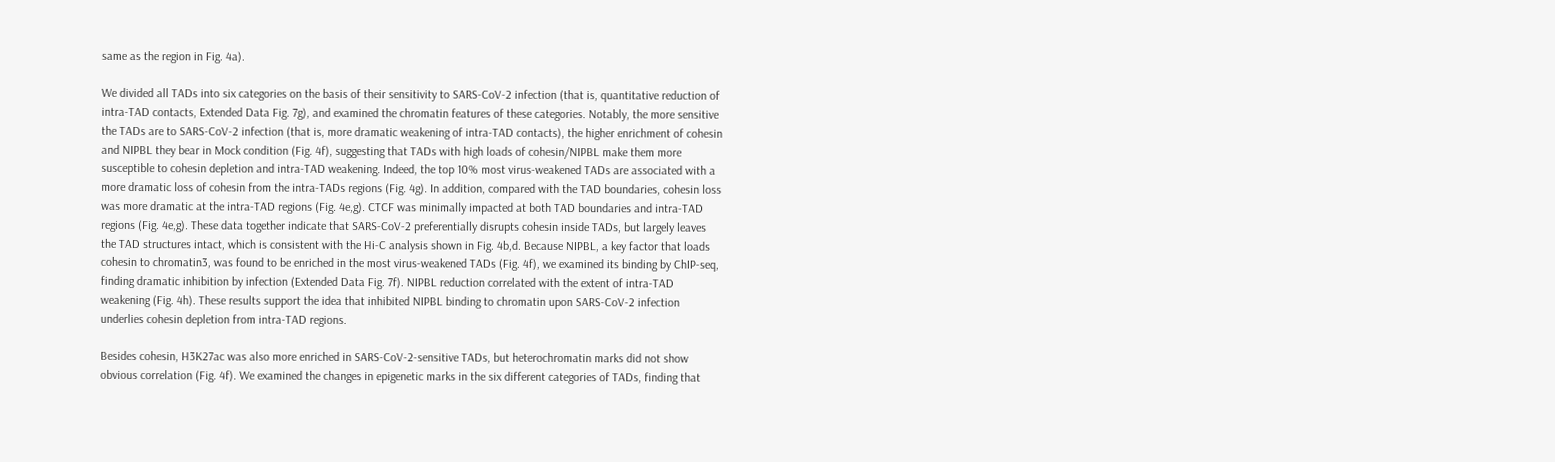same as the region in Fig. 4a).

We divided all TADs into six categories on the basis of their sensitivity to SARS-CoV-2 infection (that is, quantitative reduction of intra-TAD contacts, Extended Data Fig. 7g), and examined the chromatin features of these categories. Notably, the more sensitive the TADs are to SARS-CoV-2 infection (that is, more dramatic weakening of intra-TAD contacts), the higher enrichment of cohesin and NIPBL they bear in Mock condition (Fig. 4f), suggesting that TADs with high loads of cohesin/NIPBL make them more susceptible to cohesin depletion and intra-TAD weakening. Indeed, the top 10% most virus-weakened TADs are associated with a more dramatic loss of cohesin from the intra-TADs regions (Fig. 4g). In addition, compared with the TAD boundaries, cohesin loss was more dramatic at the intra-TAD regions (Fig. 4e,g). CTCF was minimally impacted at both TAD boundaries and intra-TAD regions (Fig. 4e,g). These data together indicate that SARS-CoV-2 preferentially disrupts cohesin inside TADs, but largely leaves the TAD structures intact, which is consistent with the Hi-C analysis shown in Fig. 4b,d. Because NIPBL, a key factor that loads cohesin to chromatin3, was found to be enriched in the most virus-weakened TADs (Fig. 4f), we examined its binding by ChIP-seq, finding dramatic inhibition by infection (Extended Data Fig. 7f). NIPBL reduction correlated with the extent of intra-TAD weakening (Fig. 4h). These results support the idea that inhibited NIPBL binding to chromatin upon SARS-CoV-2 infection underlies cohesin depletion from intra-TAD regions.

Besides cohesin, H3K27ac was also more enriched in SARS-CoV-2-sensitive TADs, but heterochromatin marks did not show obvious correlation (Fig. 4f). We examined the changes in epigenetic marks in the six different categories of TADs, finding that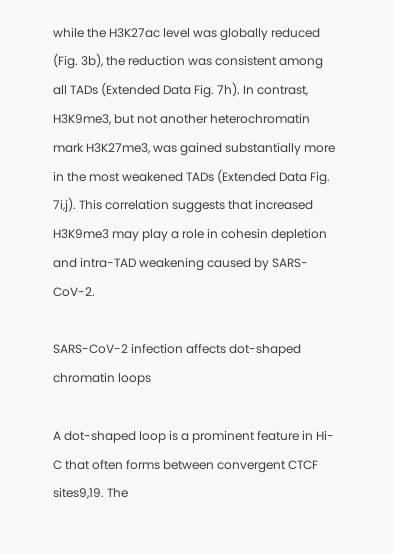while the H3K27ac level was globally reduced (Fig. 3b), the reduction was consistent among all TADs (Extended Data Fig. 7h). In contrast, H3K9me3, but not another heterochromatin mark H3K27me3, was gained substantially more in the most weakened TADs (Extended Data Fig. 7i,j). This correlation suggests that increased H3K9me3 may play a role in cohesin depletion and intra-TAD weakening caused by SARS-CoV-2.

SARS-CoV-2 infection affects dot-shaped chromatin loops

A dot-shaped loop is a prominent feature in Hi-C that often forms between convergent CTCF sites9,19. The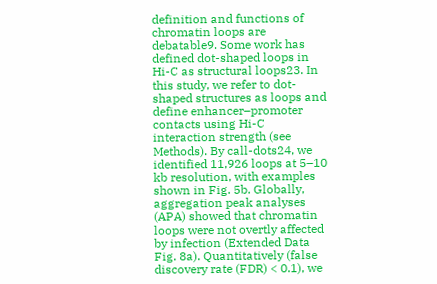definition and functions of chromatin loops are debatable9. Some work has defined dot-shaped loops in Hi-C as structural loops23. In this study, we refer to dot-shaped structures as loops and define enhancer–promoter contacts using Hi-C interaction strength (see Methods). By call-dots24, we identified 11,926 loops at 5–10 kb resolution, with examples shown in Fig. 5b. Globally, aggregation peak analyses (APA) showed that chromatin loops were not overtly affected by infection (Extended Data Fig. 8a). Quantitatively (false discovery rate (FDR) < 0.1), we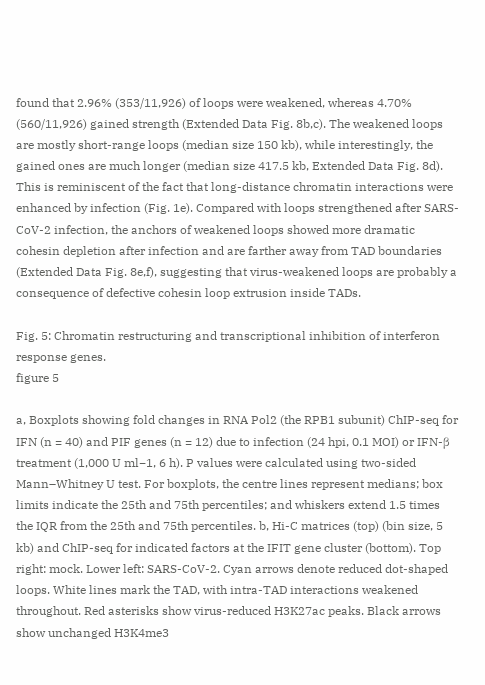found that 2.96% (353/11,926) of loops were weakened, whereas 4.70% (560/11,926) gained strength (Extended Data Fig. 8b,c). The weakened loops are mostly short-range loops (median size 150 kb), while interestingly, the gained ones are much longer (median size 417.5 kb, Extended Data Fig. 8d). This is reminiscent of the fact that long-distance chromatin interactions were enhanced by infection (Fig. 1e). Compared with loops strengthened after SARS-CoV-2 infection, the anchors of weakened loops showed more dramatic cohesin depletion after infection and are farther away from TAD boundaries (Extended Data Fig. 8e,f), suggesting that virus-weakened loops are probably a consequence of defective cohesin loop extrusion inside TADs.

Fig. 5: Chromatin restructuring and transcriptional inhibition of interferon response genes.
figure 5

a, Boxplots showing fold changes in RNA Pol2 (the RPB1 subunit) ChIP-seq for IFN (n = 40) and PIF genes (n = 12) due to infection (24 hpi, 0.1 MOI) or IFN-β treatment (1,000 U ml−1, 6 h). P values were calculated using two-sided Mann–Whitney U test. For boxplots, the centre lines represent medians; box limits indicate the 25th and 75th percentiles; and whiskers extend 1.5 times the IQR from the 25th and 75th percentiles. b, Hi-C matrices (top) (bin size, 5 kb) and ChIP-seq for indicated factors at the IFIT gene cluster (bottom). Top right: mock. Lower left: SARS-CoV-2. Cyan arrows denote reduced dot-shaped loops. White lines mark the TAD, with intra-TAD interactions weakened throughout. Red asterisks show virus-reduced H3K27ac peaks. Black arrows show unchanged H3K4me3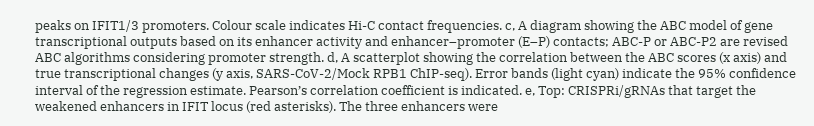peaks on IFIT1/3 promoters. Colour scale indicates Hi-C contact frequencies. c, A diagram showing the ABC model of gene transcriptional outputs based on its enhancer activity and enhancer–promoter (E–P) contacts; ABC-P or ABC-P2 are revised ABC algorithms considering promoter strength. d, A scatterplot showing the correlation between the ABC scores (x axis) and true transcriptional changes (y axis, SARS-CoV-2/Mock RPB1 ChIP-seq). Error bands (light cyan) indicate the 95% confidence interval of the regression estimate. Pearson’s correlation coefficient is indicated. e, Top: CRISPRi/gRNAs that target the weakened enhancers in IFIT locus (red asterisks). The three enhancers were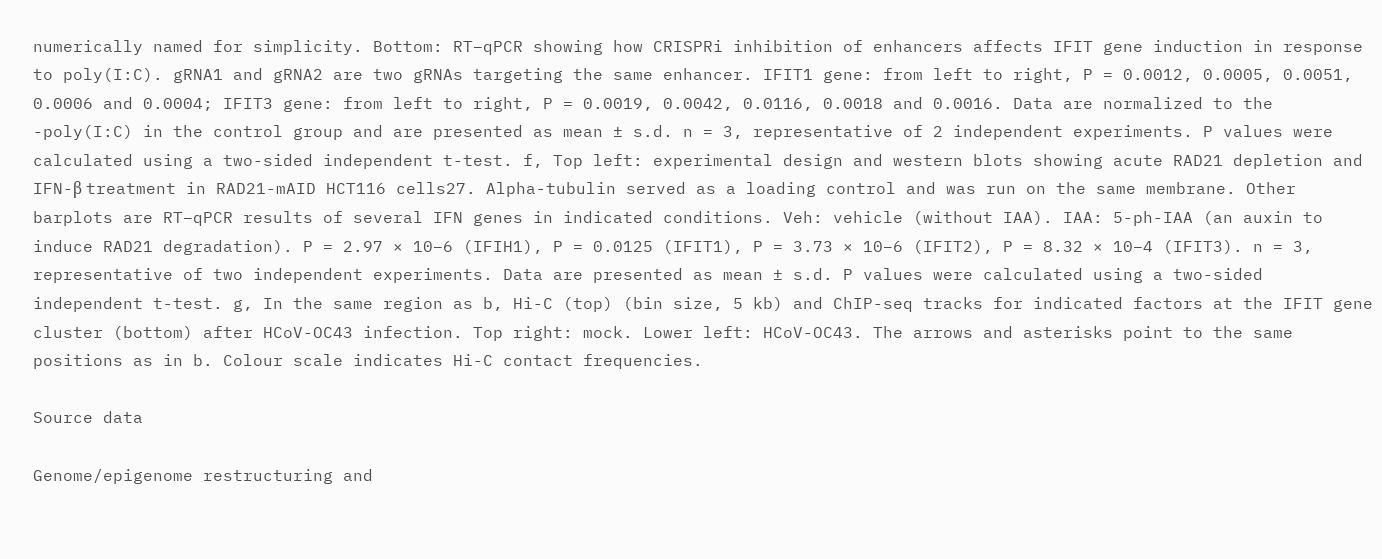numerically named for simplicity. Bottom: RT–qPCR showing how CRISPRi inhibition of enhancers affects IFIT gene induction in response to poly(I:C). gRNA1 and gRNA2 are two gRNAs targeting the same enhancer. IFIT1 gene: from left to right, P = 0.0012, 0.0005, 0.0051, 0.0006 and 0.0004; IFIT3 gene: from left to right, P = 0.0019, 0.0042, 0.0116, 0.0018 and 0.0016. Data are normalized to the -poly(I:C) in the control group and are presented as mean ± s.d. n = 3, representative of 2 independent experiments. P values were calculated using a two-sided independent t-test. f, Top left: experimental design and western blots showing acute RAD21 depletion and IFN-β treatment in RAD21-mAID HCT116 cells27. Alpha-tubulin served as a loading control and was run on the same membrane. Other barplots are RT–qPCR results of several IFN genes in indicated conditions. Veh: vehicle (without IAA). IAA: 5-ph-IAA (an auxin to induce RAD21 degradation). P = 2.97 × 10−6 (IFIH1), P = 0.0125 (IFIT1), P = 3.73 × 10−6 (IFIT2), P = 8.32 × 10−4 (IFIT3). n = 3, representative of two independent experiments. Data are presented as mean ± s.d. P values were calculated using a two-sided independent t-test. g, In the same region as b, Hi-C (top) (bin size, 5 kb) and ChIP-seq tracks for indicated factors at the IFIT gene cluster (bottom) after HCoV-OC43 infection. Top right: mock. Lower left: HCoV-OC43. The arrows and asterisks point to the same positions as in b. Colour scale indicates Hi-C contact frequencies.

Source data

Genome/epigenome restructuring and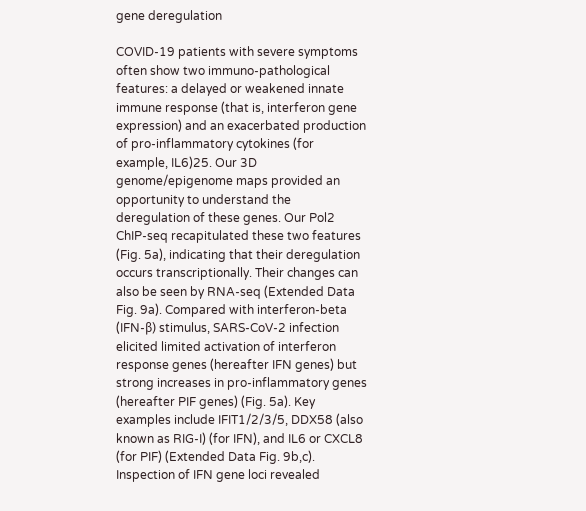gene deregulation

COVID-19 patients with severe symptoms often show two immuno-pathological features: a delayed or weakened innate immune response (that is, interferon gene expression) and an exacerbated production of pro-inflammatory cytokines (for example, IL6)25. Our 3D genome/epigenome maps provided an opportunity to understand the deregulation of these genes. Our Pol2 ChIP-seq recapitulated these two features (Fig. 5a), indicating that their deregulation occurs transcriptionally. Their changes can also be seen by RNA-seq (Extended Data Fig. 9a). Compared with interferon-beta (IFN-β) stimulus, SARS-CoV-2 infection elicited limited activation of interferon response genes (hereafter IFN genes) but strong increases in pro-inflammatory genes (hereafter PIF genes) (Fig. 5a). Key examples include IFIT1/2/3/5, DDX58 (also known as RIG-I) (for IFN), and IL6 or CXCL8 (for PIF) (Extended Data Fig. 9b,c). Inspection of IFN gene loci revealed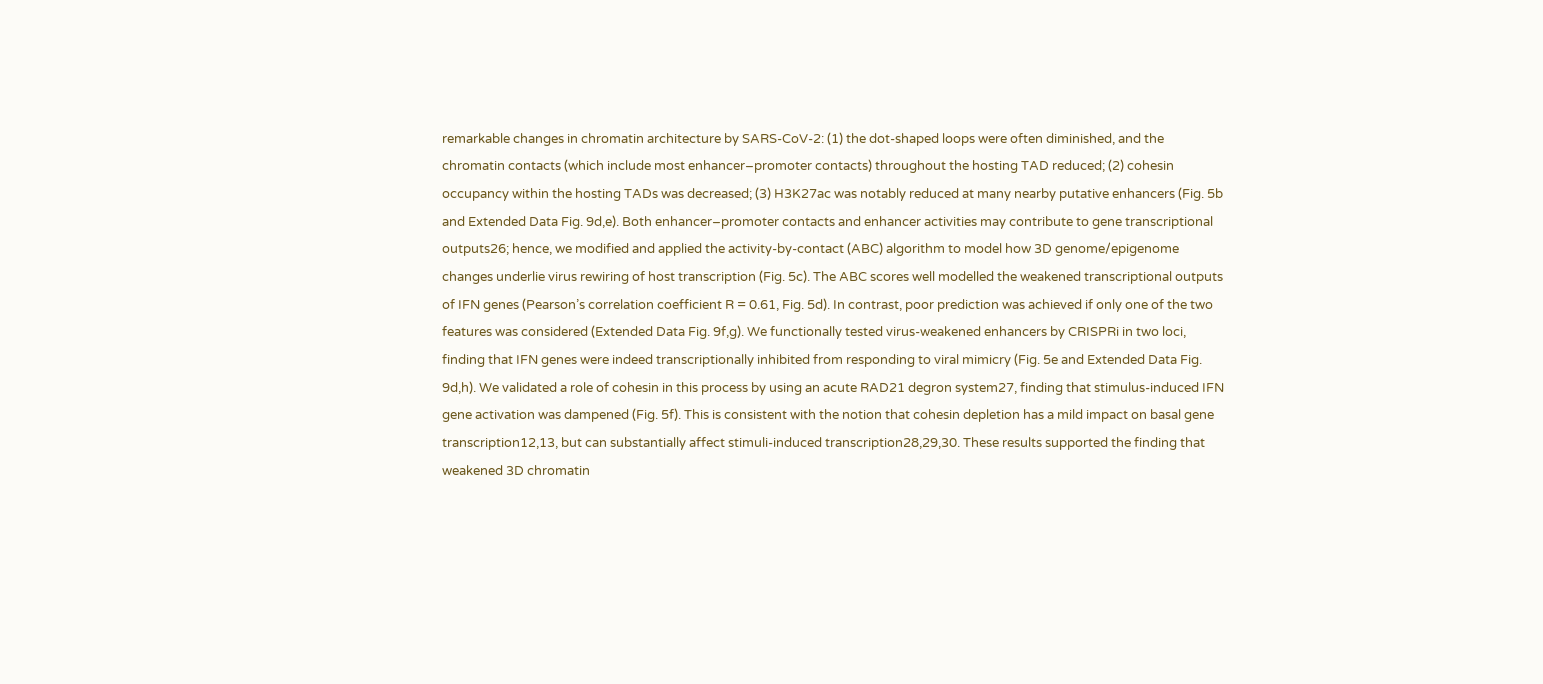remarkable changes in chromatin architecture by SARS-CoV-2: (1) the dot-shaped loops were often diminished, and the chromatin contacts (which include most enhancer–promoter contacts) throughout the hosting TAD reduced; (2) cohesin occupancy within the hosting TADs was decreased; (3) H3K27ac was notably reduced at many nearby putative enhancers (Fig. 5b and Extended Data Fig. 9d,e). Both enhancer–promoter contacts and enhancer activities may contribute to gene transcriptional outputs26; hence, we modified and applied the activity-by-contact (ABC) algorithm to model how 3D genome/epigenome changes underlie virus rewiring of host transcription (Fig. 5c). The ABC scores well modelled the weakened transcriptional outputs of IFN genes (Pearson’s correlation coefficient R = 0.61, Fig. 5d). In contrast, poor prediction was achieved if only one of the two features was considered (Extended Data Fig. 9f,g). We functionally tested virus-weakened enhancers by CRISPRi in two loci, finding that IFN genes were indeed transcriptionally inhibited from responding to viral mimicry (Fig. 5e and Extended Data Fig. 9d,h). We validated a role of cohesin in this process by using an acute RAD21 degron system27, finding that stimulus-induced IFN gene activation was dampened (Fig. 5f). This is consistent with the notion that cohesin depletion has a mild impact on basal gene transcription12,13, but can substantially affect stimuli-induced transcription28,29,30. These results supported the finding that weakened 3D chromatin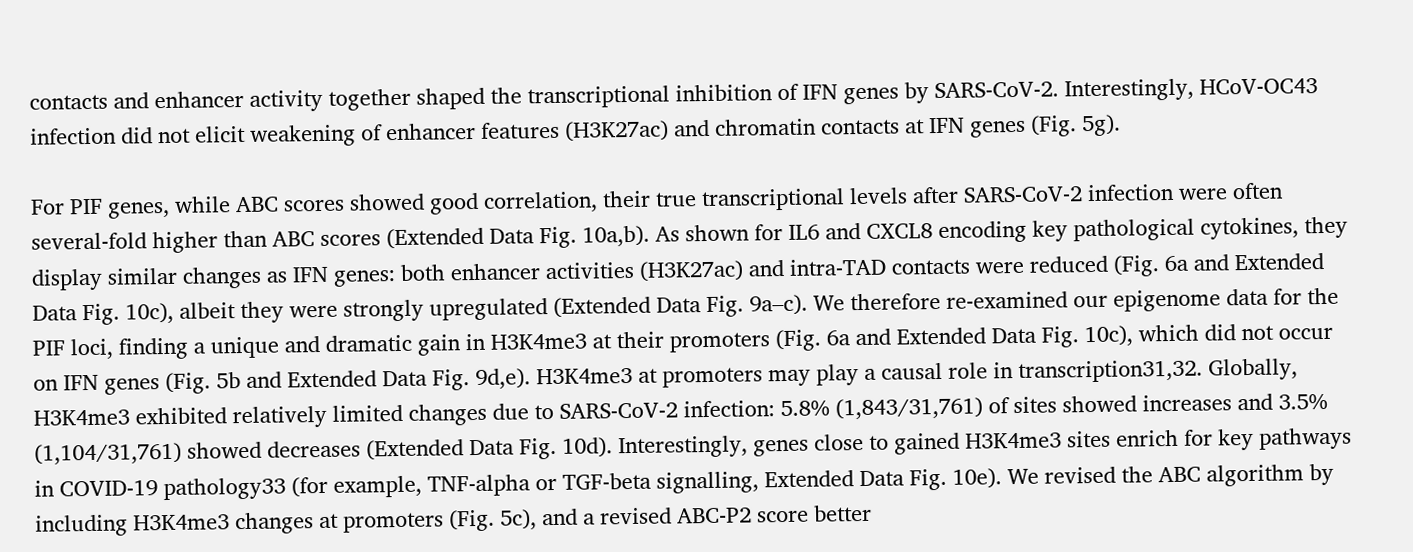contacts and enhancer activity together shaped the transcriptional inhibition of IFN genes by SARS-CoV-2. Interestingly, HCoV-OC43 infection did not elicit weakening of enhancer features (H3K27ac) and chromatin contacts at IFN genes (Fig. 5g).

For PIF genes, while ABC scores showed good correlation, their true transcriptional levels after SARS-CoV-2 infection were often several-fold higher than ABC scores (Extended Data Fig. 10a,b). As shown for IL6 and CXCL8 encoding key pathological cytokines, they display similar changes as IFN genes: both enhancer activities (H3K27ac) and intra-TAD contacts were reduced (Fig. 6a and Extended Data Fig. 10c), albeit they were strongly upregulated (Extended Data Fig. 9a–c). We therefore re-examined our epigenome data for the PIF loci, finding a unique and dramatic gain in H3K4me3 at their promoters (Fig. 6a and Extended Data Fig. 10c), which did not occur on IFN genes (Fig. 5b and Extended Data Fig. 9d,e). H3K4me3 at promoters may play a causal role in transcription31,32. Globally, H3K4me3 exhibited relatively limited changes due to SARS-CoV-2 infection: 5.8% (1,843/31,761) of sites showed increases and 3.5% (1,104/31,761) showed decreases (Extended Data Fig. 10d). Interestingly, genes close to gained H3K4me3 sites enrich for key pathways in COVID-19 pathology33 (for example, TNF-alpha or TGF-beta signalling, Extended Data Fig. 10e). We revised the ABC algorithm by including H3K4me3 changes at promoters (Fig. 5c), and a revised ABC-P2 score better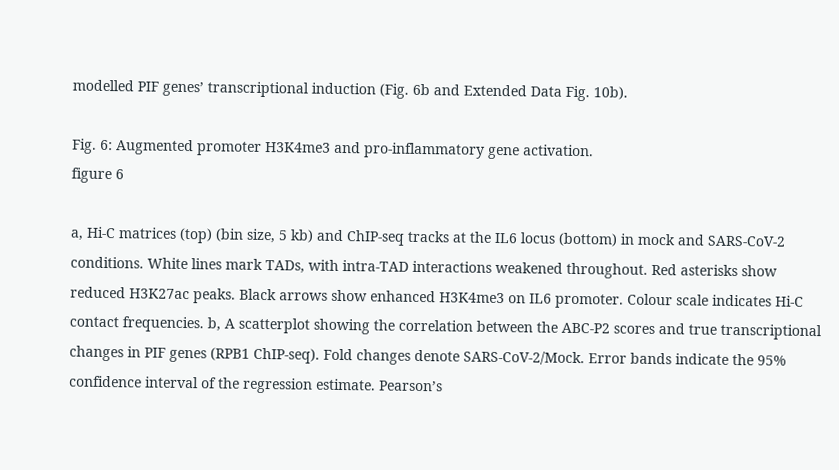modelled PIF genes’ transcriptional induction (Fig. 6b and Extended Data Fig. 10b).

Fig. 6: Augmented promoter H3K4me3 and pro-inflammatory gene activation.
figure 6

a, Hi-C matrices (top) (bin size, 5 kb) and ChIP-seq tracks at the IL6 locus (bottom) in mock and SARS-CoV-2 conditions. White lines mark TADs, with intra-TAD interactions weakened throughout. Red asterisks show reduced H3K27ac peaks. Black arrows show enhanced H3K4me3 on IL6 promoter. Colour scale indicates Hi-C contact frequencies. b, A scatterplot showing the correlation between the ABC-P2 scores and true transcriptional changes in PIF genes (RPB1 ChIP-seq). Fold changes denote SARS-CoV-2/Mock. Error bands indicate the 95% confidence interval of the regression estimate. Pearson’s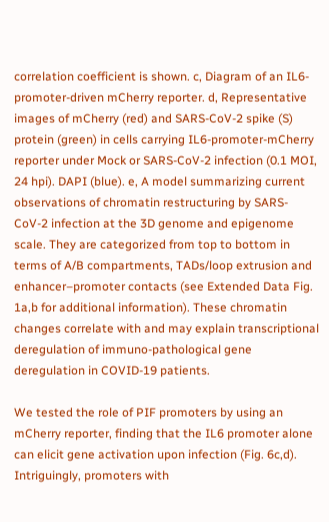correlation coefficient is shown. c, Diagram of an IL6-promoter-driven mCherry reporter. d, Representative images of mCherry (red) and SARS-CoV-2 spike (S) protein (green) in cells carrying IL6-promoter-mCherry reporter under Mock or SARS-CoV-2 infection (0.1 MOI, 24 hpi). DAPI (blue). e, A model summarizing current observations of chromatin restructuring by SARS-CoV-2 infection at the 3D genome and epigenome scale. They are categorized from top to bottom in terms of A/B compartments, TADs/loop extrusion and enhancer–promoter contacts (see Extended Data Fig. 1a,b for additional information). These chromatin changes correlate with and may explain transcriptional deregulation of immuno-pathological gene deregulation in COVID-19 patients.

We tested the role of PIF promoters by using an mCherry reporter, finding that the IL6 promoter alone can elicit gene activation upon infection (Fig. 6c,d). Intriguingly, promoters with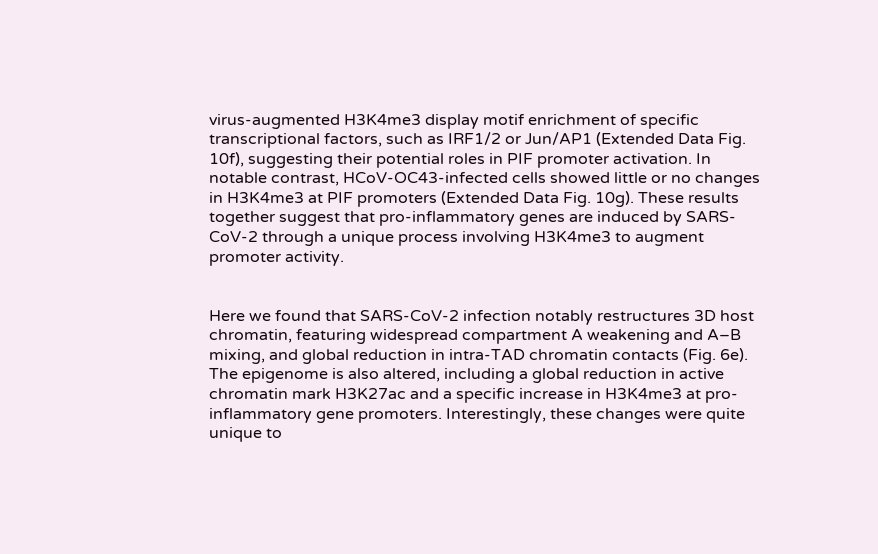virus-augmented H3K4me3 display motif enrichment of specific transcriptional factors, such as IRF1/2 or Jun/AP1 (Extended Data Fig. 10f), suggesting their potential roles in PIF promoter activation. In notable contrast, HCoV-OC43-infected cells showed little or no changes in H3K4me3 at PIF promoters (Extended Data Fig. 10g). These results together suggest that pro-inflammatory genes are induced by SARS-CoV-2 through a unique process involving H3K4me3 to augment promoter activity.


Here we found that SARS-CoV-2 infection notably restructures 3D host chromatin, featuring widespread compartment A weakening and A–B mixing, and global reduction in intra-TAD chromatin contacts (Fig. 6e). The epigenome is also altered, including a global reduction in active chromatin mark H3K27ac and a specific increase in H3K4me3 at pro-inflammatory gene promoters. Interestingly, these changes were quite unique to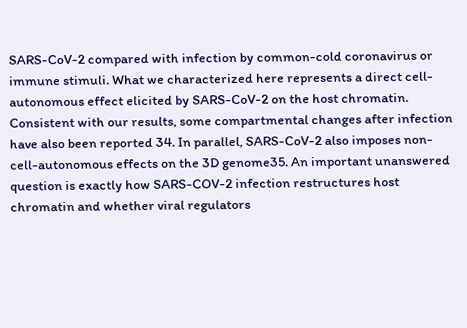SARS-CoV-2 compared with infection by common-cold coronavirus or immune stimuli. What we characterized here represents a direct cell-autonomous effect elicited by SARS-CoV-2 on the host chromatin. Consistent with our results, some compartmental changes after infection have also been reported 34. In parallel, SARS-CoV-2 also imposes non-cell-autonomous effects on the 3D genome35. An important unanswered question is exactly how SARS-COV-2 infection restructures host chromatin and whether viral regulators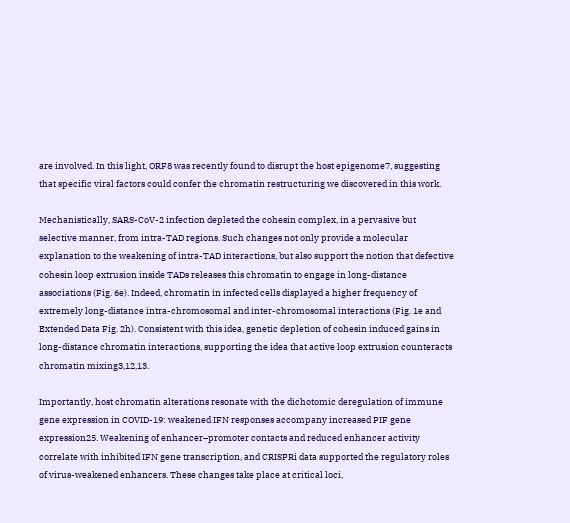are involved. In this light, ORF8 was recently found to disrupt the host epigenome7, suggesting that specific viral factors could confer the chromatin restructuring we discovered in this work.

Mechanistically, SARS-CoV-2 infection depleted the cohesin complex, in a pervasive but selective manner, from intra-TAD regions. Such changes not only provide a molecular explanation to the weakening of intra-TAD interactions, but also support the notion that defective cohesin loop extrusion inside TADs releases this chromatin to engage in long-distance associations (Fig. 6e). Indeed, chromatin in infected cells displayed a higher frequency of extremely long-distance intra-chromosomal and inter-chromosomal interactions (Fig. 1e and Extended Data Fig. 2h). Consistent with this idea, genetic depletion of cohesin induced gains in long-distance chromatin interactions, supporting the idea that active loop extrusion counteracts chromatin mixing3,12,13.

Importantly, host chromatin alterations resonate with the dichotomic deregulation of immune gene expression in COVID-19: weakened IFN responses accompany increased PIF gene expression25. Weakening of enhancer–promoter contacts and reduced enhancer activity correlate with inhibited IFN gene transcription, and CRISPRi data supported the regulatory roles of virus-weakened enhancers. These changes take place at critical loci,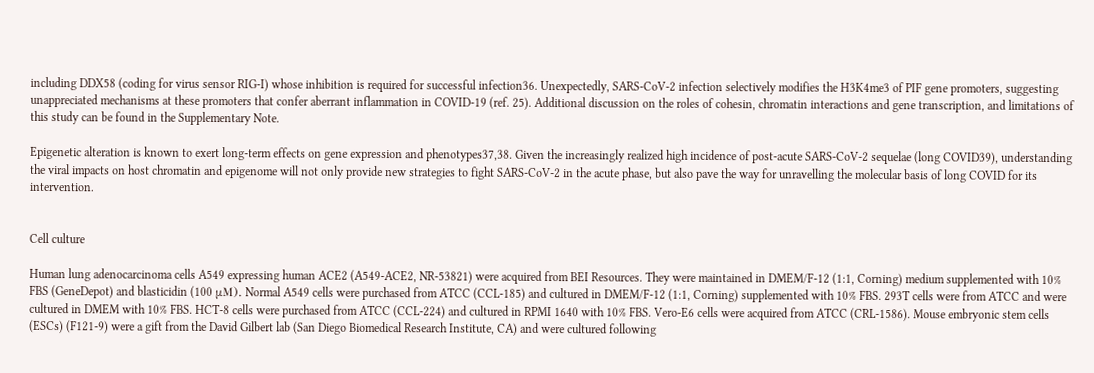including DDX58 (coding for virus sensor RIG-I) whose inhibition is required for successful infection36. Unexpectedly, SARS-CoV-2 infection selectively modifies the H3K4me3 of PIF gene promoters, suggesting unappreciated mechanisms at these promoters that confer aberrant inflammation in COVID-19 (ref. 25). Additional discussion on the roles of cohesin, chromatin interactions and gene transcription, and limitations of this study can be found in the Supplementary Note.

Epigenetic alteration is known to exert long-term effects on gene expression and phenotypes37,38. Given the increasingly realized high incidence of post-acute SARS-CoV-2 sequelae (long COVID39), understanding the viral impacts on host chromatin and epigenome will not only provide new strategies to fight SARS-CoV-2 in the acute phase, but also pave the way for unravelling the molecular basis of long COVID for its intervention.


Cell culture

Human lung adenocarcinoma cells A549 expressing human ACE2 (A549-ACE2, NR-53821) were acquired from BEI Resources. They were maintained in DMEM/F-12 (1:1, Corning) medium supplemented with 10% FBS (GeneDepot) and blasticidin (100 μM). Normal A549 cells were purchased from ATCC (CCL-185) and cultured in DMEM/F-12 (1:1, Corning) supplemented with 10% FBS. 293T cells were from ATCC and were cultured in DMEM with 10% FBS. HCT-8 cells were purchased from ATCC (CCL-224) and cultured in RPMI 1640 with 10% FBS. Vero-E6 cells were acquired from ATCC (CRL-1586). Mouse embryonic stem cells (ESCs) (F121-9) were a gift from the David Gilbert lab (San Diego Biomedical Research Institute, CA) and were cultured following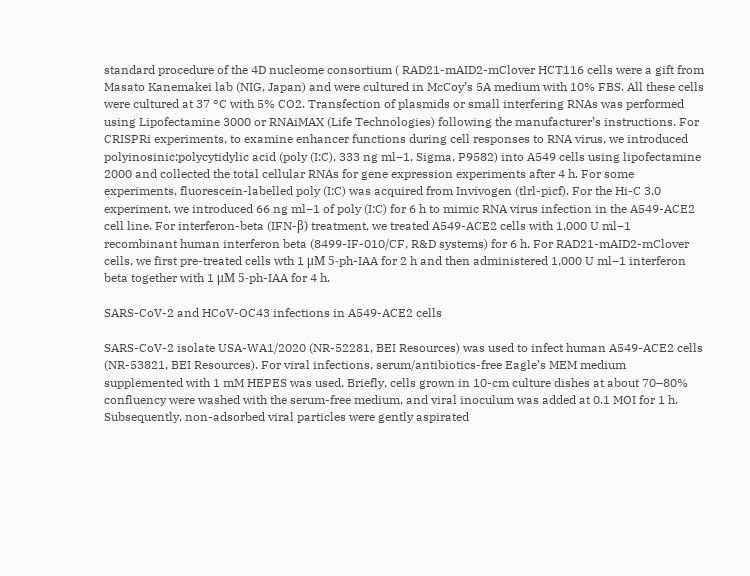standard procedure of the 4D nucleome consortium ( RAD21-mAID2-mClover HCT116 cells were a gift from Masato Kanemakei lab (NIG, Japan) and were cultured in McCoy’s 5A medium with 10% FBS. All these cells were cultured at 37 °C with 5% CO2. Transfection of plasmids or small interfering RNAs was performed using Lipofectamine 3000 or RNAiMAX (Life Technologies) following the manufacturer’s instructions. For CRISPRi experiments, to examine enhancer functions during cell responses to RNA virus, we introduced polyinosinic:polycytidylic acid (poly (I:C), 333 ng ml−1, Sigma, P9582) into A549 cells using lipofectamine 2000 and collected the total cellular RNAs for gene expression experiments after 4 h. For some experiments, fluorescein-labelled poly (I:C) was acquired from Invivogen (tlrl-picf). For the Hi-C 3.0 experiment, we introduced 66 ng ml−1 of poly (I:C) for 6 h to mimic RNA virus infection in the A549-ACE2 cell line. For interferon-beta (IFN-β) treatment, we treated A549-ACE2 cells with 1,000 U ml−1 recombinant human interferon beta (8499-IF-010/CF, R&D systems) for 6 h. For RAD21-mAID2-mClover cells, we first pre-treated cells wth 1 μM 5-ph-IAA for 2 h and then administered 1,000 U ml−1 interferon beta together with 1 μM 5-ph-IAA for 4 h.

SARS-CoV-2 and HCoV-OC43 infections in A549-ACE2 cells

SARS-CoV-2 isolate USA-WA1/2020 (NR-52281, BEI Resources) was used to infect human A549-ACE2 cells (NR-53821, BEI Resources). For viral infections, serum/antibiotics-free Eagle’s MEM medium supplemented with 1 mM HEPES was used. Briefly, cells grown in 10-cm culture dishes at about 70–80% confluency were washed with the serum-free medium, and viral inoculum was added at 0.1 MOI for 1 h. Subsequently, non-adsorbed viral particles were gently aspirated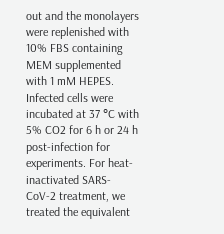out and the monolayers were replenished with 10% FBS containing MEM supplemented with 1 mM HEPES. Infected cells were incubated at 37 °C with 5% CO2 for 6 h or 24 h post-infection for experiments. For heat-inactivated SARS-CoV-2 treatment, we treated the equivalent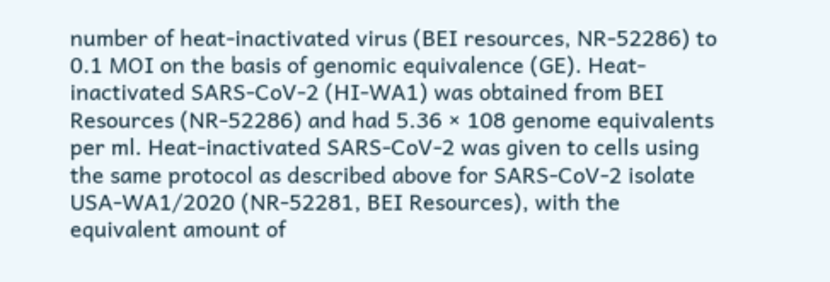number of heat-inactivated virus (BEI resources, NR-52286) to 0.1 MOI on the basis of genomic equivalence (GE). Heat-inactivated SARS-CoV-2 (HI-WA1) was obtained from BEI Resources (NR-52286) and had 5.36 × 108 genome equivalents per ml. Heat-inactivated SARS-CoV-2 was given to cells using the same protocol as described above for SARS-CoV-2 isolate USA-WA1/2020 (NR-52281, BEI Resources), with the equivalent amount of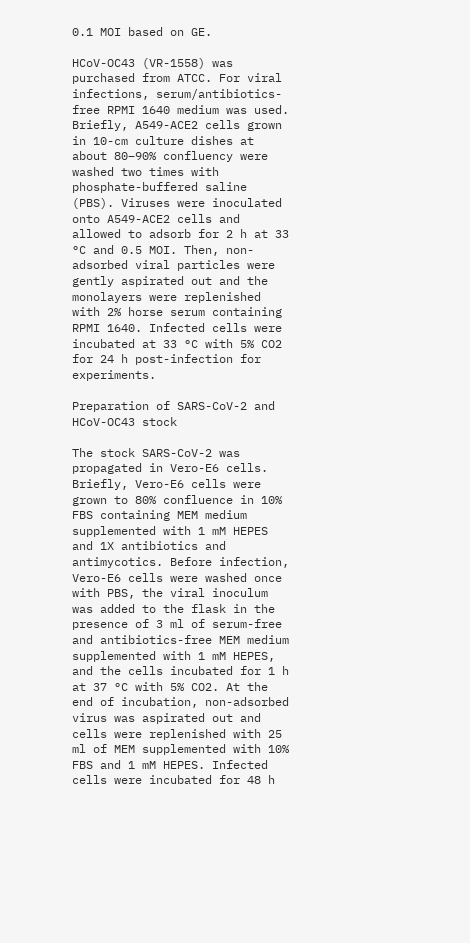0.1 MOI based on GE.

HCoV-OC43 (VR-1558) was purchased from ATCC. For viral infections, serum/antibiotics-free RPMI 1640 medium was used. Briefly, A549-ACE2 cells grown in 10-cm culture dishes at about 80–90% confluency were washed two times with phosphate-buffered saline (PBS). Viruses were inoculated onto A549-ACE2 cells and allowed to adsorb for 2 h at 33 °C and 0.5 MOI. Then, non-adsorbed viral particles were gently aspirated out and the monolayers were replenished with 2% horse serum containing RPMI 1640. Infected cells were incubated at 33 °C with 5% CO2 for 24 h post-infection for experiments.

Preparation of SARS-CoV-2 and HCoV-OC43 stock

The stock SARS-CoV-2 was propagated in Vero-E6 cells. Briefly, Vero-E6 cells were grown to 80% confluence in 10% FBS containing MEM medium supplemented with 1 mM HEPES and 1X antibiotics and antimycotics. Before infection, Vero-E6 cells were washed once with PBS, the viral inoculum was added to the flask in the presence of 3 ml of serum-free and antibiotics-free MEM medium supplemented with 1 mM HEPES, and the cells incubated for 1 h at 37 °C with 5% CO2. At the end of incubation, non-adsorbed virus was aspirated out and cells were replenished with 25 ml of MEM supplemented with 10% FBS and 1 mM HEPES. Infected cells were incubated for 48 h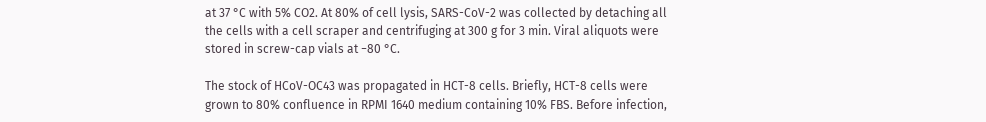at 37 °C with 5% CO2. At 80% of cell lysis, SARS-CoV-2 was collected by detaching all the cells with a cell scraper and centrifuging at 300 g for 3 min. Viral aliquots were stored in screw-cap vials at −80 °C.

The stock of HCoV-OC43 was propagated in HCT-8 cells. Briefly, HCT-8 cells were grown to 80% confluence in RPMI 1640 medium containing 10% FBS. Before infection,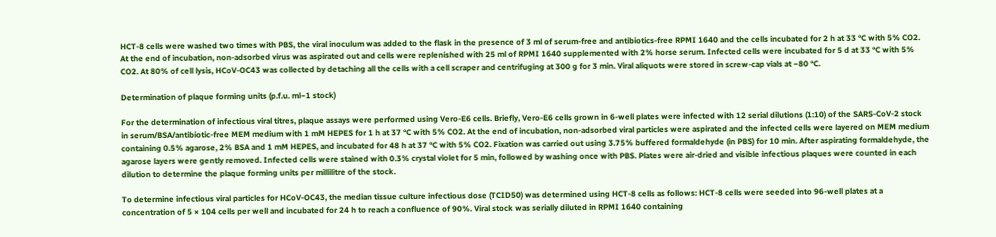HCT-8 cells were washed two times with PBS, the viral inoculum was added to the flask in the presence of 3 ml of serum-free and antibiotics-free RPMI 1640 and the cells incubated for 2 h at 33 °C with 5% CO2. At the end of incubation, non-adsorbed virus was aspirated out and cells were replenished with 25 ml of RPMI 1640 supplemented with 2% horse serum. Infected cells were incubated for 5 d at 33 °C with 5% CO2. At 80% of cell lysis, HCoV-OC43 was collected by detaching all the cells with a cell scraper and centrifuging at 300 g for 3 min. Viral aliquots were stored in screw-cap vials at −80 °C.

Determination of plaque forming units (p.f.u. ml−1 stock)

For the determination of infectious viral titres, plaque assays were performed using Vero-E6 cells. Briefly, Vero-E6 cells grown in 6-well plates were infected with 12 serial dilutions (1:10) of the SARS-CoV-2 stock in serum/BSA/antibiotic-free MEM medium with 1 mM HEPES for 1 h at 37 °C with 5% CO2. At the end of incubation, non-adsorbed viral particles were aspirated and the infected cells were layered on MEM medium containing 0.5% agarose, 2% BSA and 1 mM HEPES, and incubated for 48 h at 37 °C with 5% CO2. Fixation was carried out using 3.75% buffered formaldehyde (in PBS) for 10 min. After aspirating formaldehyde, the agarose layers were gently removed. Infected cells were stained with 0.3% crystal violet for 5 min, followed by washing once with PBS. Plates were air-dried and visible infectious plaques were counted in each dilution to determine the plaque forming units per millilitre of the stock.

To determine infectious viral particles for HCoV-OC43, the median tissue culture infectious dose (TCID50) was determined using HCT-8 cells as follows: HCT-8 cells were seeded into 96-well plates at a concentration of 5 × 104 cells per well and incubated for 24 h to reach a confluence of 90%. Viral stock was serially diluted in RPMI 1640 containing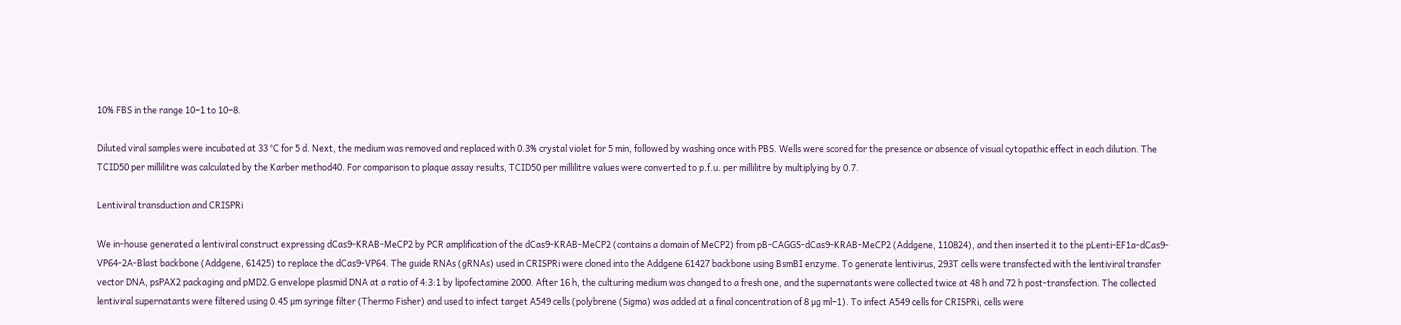10% FBS in the range 10−1 to 10−8.

Diluted viral samples were incubated at 33 °C for 5 d. Next, the medium was removed and replaced with 0.3% crystal violet for 5 min, followed by washing once with PBS. Wells were scored for the presence or absence of visual cytopathic effect in each dilution. The TCID50 per millilitre was calculated by the Karber method40. For comparison to plaque assay results, TCID50 per millilitre values were converted to p.f.u. per millilitre by multiplying by 0.7.

Lentiviral transduction and CRISPRi

We in-house generated a lentiviral construct expressing dCas9-KRAB-MeCP2 by PCR amplification of the dCas9-KRAB-MeCP2 (contains a domain of MeCP2) from pB-CAGGS-dCas9-KRAB-MeCP2 (Addgene, 110824), and then inserted it to the pLenti-EF1a-dCas9-VP64-2A-Blast backbone (Addgene, 61425) to replace the dCas9-VP64. The guide RNAs (gRNAs) used in CRISPRi were cloned into the Addgene 61427 backbone using BsmBI enzyme. To generate lentivirus, 293T cells were transfected with the lentiviral transfer vector DNA, psPAX2 packaging and pMD2.G envelope plasmid DNA at a ratio of 4:3:1 by lipofectamine 2000. After 16 h, the culturing medium was changed to a fresh one, and the supernatants were collected twice at 48 h and 72 h post-transfection. The collected lentiviral supernatants were filtered using 0.45 μm syringe filter (Thermo Fisher) and used to infect target A549 cells (polybrene (Sigma) was added at a final concentration of 8 μg ml−1). To infect A549 cells for CRISPRi, cells were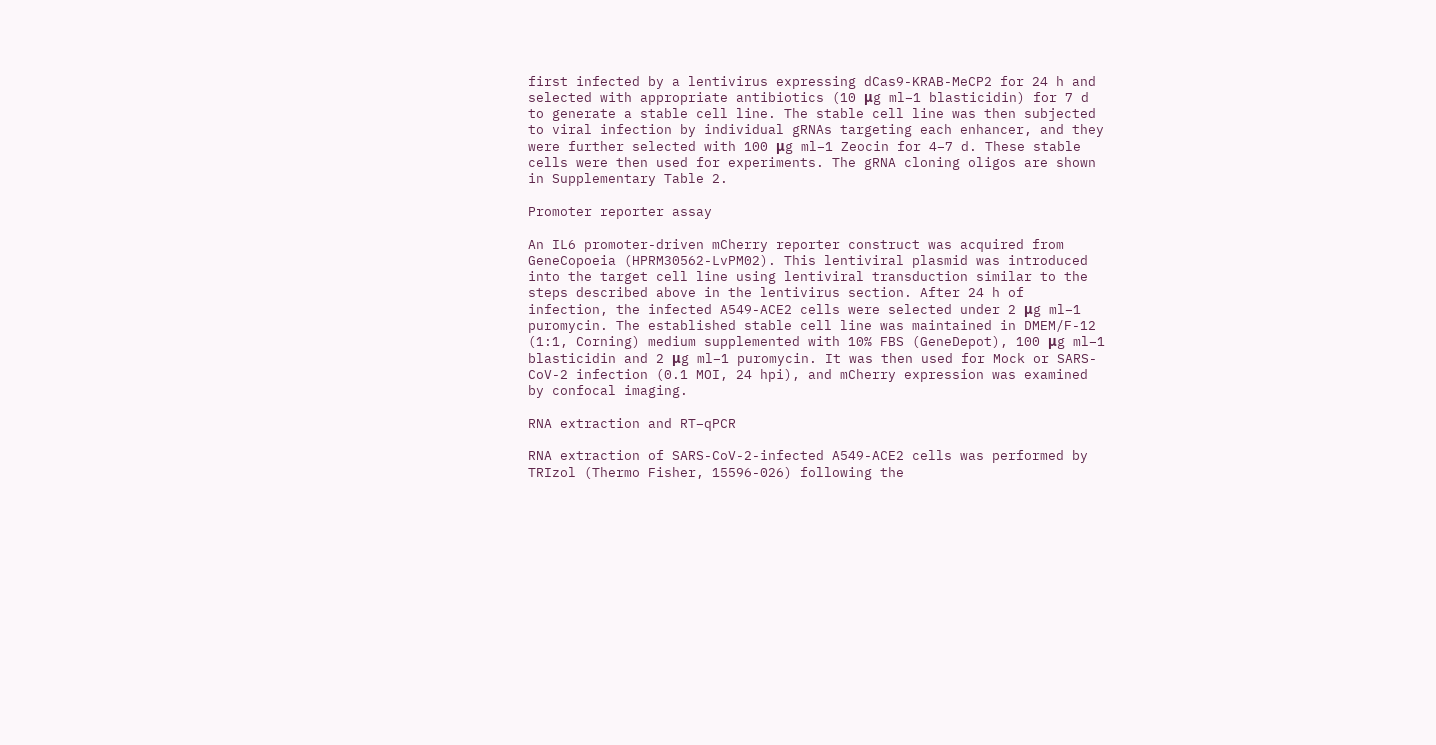first infected by a lentivirus expressing dCas9-KRAB-MeCP2 for 24 h and selected with appropriate antibiotics (10 μg ml−1 blasticidin) for 7 d to generate a stable cell line. The stable cell line was then subjected to viral infection by individual gRNAs targeting each enhancer, and they were further selected with 100 μg ml−1 Zeocin for 4–7 d. These stable cells were then used for experiments. The gRNA cloning oligos are shown in Supplementary Table 2.

Promoter reporter assay

An IL6 promoter-driven mCherry reporter construct was acquired from GeneCopoeia (HPRM30562-LvPM02). This lentiviral plasmid was introduced into the target cell line using lentiviral transduction similar to the steps described above in the lentivirus section. After 24 h of infection, the infected A549-ACE2 cells were selected under 2 μg ml−1 puromycin. The established stable cell line was maintained in DMEM/F-12 (1:1, Corning) medium supplemented with 10% FBS (GeneDepot), 100 μg ml−1 blasticidin and 2 μg ml−1 puromycin. It was then used for Mock or SARS-CoV-2 infection (0.1 MOI, 24 hpi), and mCherry expression was examined by confocal imaging.

RNA extraction and RT–qPCR

RNA extraction of SARS-CoV-2-infected A549-ACE2 cells was performed by TRIzol (Thermo Fisher, 15596-026) following the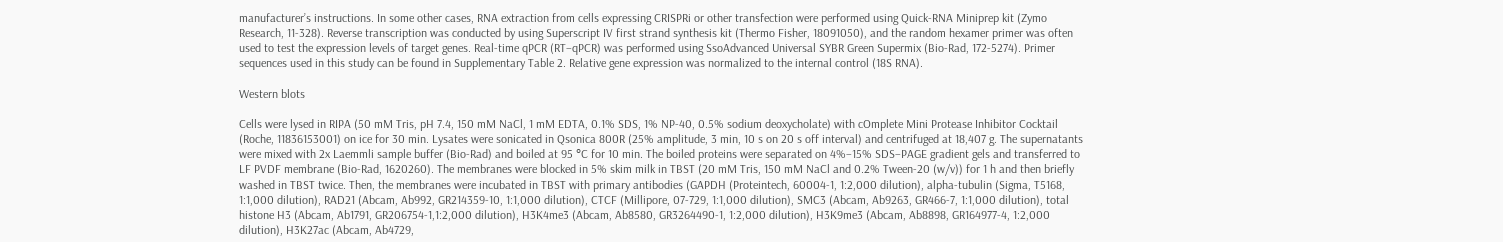manufacturer’s instructions. In some other cases, RNA extraction from cells expressing CRISPRi or other transfection were performed using Quick-RNA Miniprep kit (Zymo Research, 11-328). Reverse transcription was conducted by using Superscript IV first strand synthesis kit (Thermo Fisher, 18091050), and the random hexamer primer was often used to test the expression levels of target genes. Real-time qPCR (RT–qPCR) was performed using SsoAdvanced Universal SYBR Green Supermix (Bio-Rad, 172-5274). Primer sequences used in this study can be found in Supplementary Table 2. Relative gene expression was normalized to the internal control (18S RNA).

Western blots

Cells were lysed in RIPA (50 mM Tris, pH 7.4, 150 mM NaCl, 1 mM EDTA, 0.1% SDS, 1% NP-40, 0.5% sodium deoxycholate) with cOmplete Mini Protease Inhibitor Cocktail (Roche, 11836153001) on ice for 30 min. Lysates were sonicated in Qsonica 800R (25% amplitude, 3 min, 10 s on 20 s off interval) and centrifuged at 18,407 g. The supernatants were mixed with 2x Laemmli sample buffer (Bio-Rad) and boiled at 95 °C for 10 min. The boiled proteins were separated on 4%–15% SDS–PAGE gradient gels and transferred to LF PVDF membrane (Bio-Rad, 1620260). The membranes were blocked in 5% skim milk in TBST (20 mM Tris, 150 mM NaCl and 0.2% Tween-20 (w/v)) for 1 h and then briefly washed in TBST twice. Then, the membranes were incubated in TBST with primary antibodies (GAPDH (Proteintech, 60004-1, 1:2,000 dilution), alpha-tubulin (Sigma, T5168, 1:1,000 dilution), RAD21 (Abcam, Ab992, GR214359-10, 1:1,000 dilution), CTCF (Millipore, 07-729, 1:1,000 dilution), SMC3 (Abcam, Ab9263, GR466-7, 1:1,000 dilution), total histone H3 (Abcam, Ab1791, GR206754-1,1:2,000 dilution), H3K4me3 (Abcam, Ab8580, GR3264490-1, 1:2,000 dilution), H3K9me3 (Abcam, Ab8898, GR164977-4, 1:2,000 dilution), H3K27ac (Abcam, Ab4729,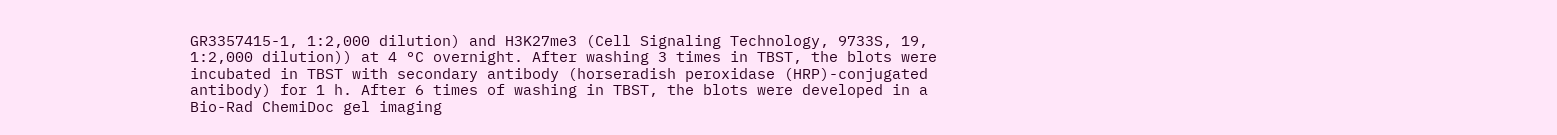GR3357415-1, 1:2,000 dilution) and H3K27me3 (Cell Signaling Technology, 9733S, 19, 1:2,000 dilution)) at 4 °C overnight. After washing 3 times in TBST, the blots were incubated in TBST with secondary antibody (horseradish peroxidase (HRP)-conjugated antibody) for 1 h. After 6 times of washing in TBST, the blots were developed in a Bio-Rad ChemiDoc gel imaging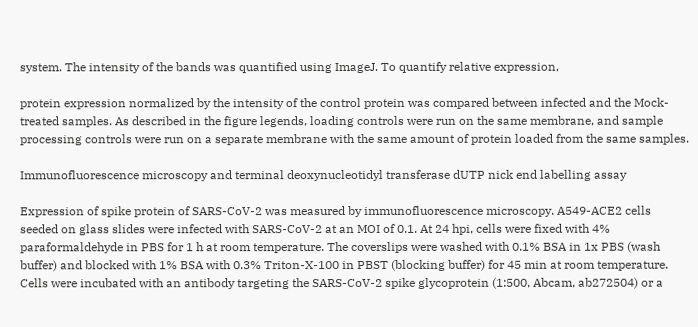system. The intensity of the bands was quantified using ImageJ. To quantify relative expression,

protein expression normalized by the intensity of the control protein was compared between infected and the Mock-treated samples. As described in the figure legends, loading controls were run on the same membrane, and sample processing controls were run on a separate membrane with the same amount of protein loaded from the same samples.

Immunofluorescence microscopy and terminal deoxynucleotidyl transferase dUTP nick end labelling assay

Expression of spike protein of SARS-CoV-2 was measured by immunofluorescence microscopy. A549-ACE2 cells seeded on glass slides were infected with SARS-CoV-2 at an MOI of 0.1. At 24 hpi, cells were fixed with 4% paraformaldehyde in PBS for 1 h at room temperature. The coverslips were washed with 0.1% BSA in 1x PBS (wash buffer) and blocked with 1% BSA with 0.3% Triton-X-100 in PBST (blocking buffer) for 45 min at room temperature. Cells were incubated with an antibody targeting the SARS-CoV-2 spike glycoprotein (1:500, Abcam, ab272504) or a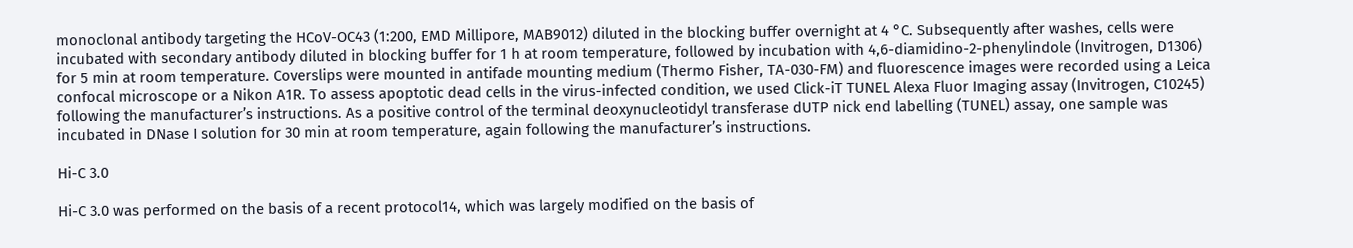monoclonal antibody targeting the HCoV-OC43 (1:200, EMD Millipore, MAB9012) diluted in the blocking buffer overnight at 4 °C. Subsequently after washes, cells were incubated with secondary antibody diluted in blocking buffer for 1 h at room temperature, followed by incubation with 4,6-diamidino-2-phenylindole (Invitrogen, D1306) for 5 min at room temperature. Coverslips were mounted in antifade mounting medium (Thermo Fisher, TA-030-FM) and fluorescence images were recorded using a Leica confocal microscope or a Nikon A1R. To assess apoptotic dead cells in the virus-infected condition, we used Click-iT TUNEL Alexa Fluor Imaging assay (Invitrogen, C10245) following the manufacturer’s instructions. As a positive control of the terminal deoxynucleotidyl transferase dUTP nick end labelling (TUNEL) assay, one sample was incubated in DNase I solution for 30 min at room temperature, again following the manufacturer’s instructions.

Hi-C 3.0

Hi-C 3.0 was performed on the basis of a recent protocol14, which was largely modified on the basis of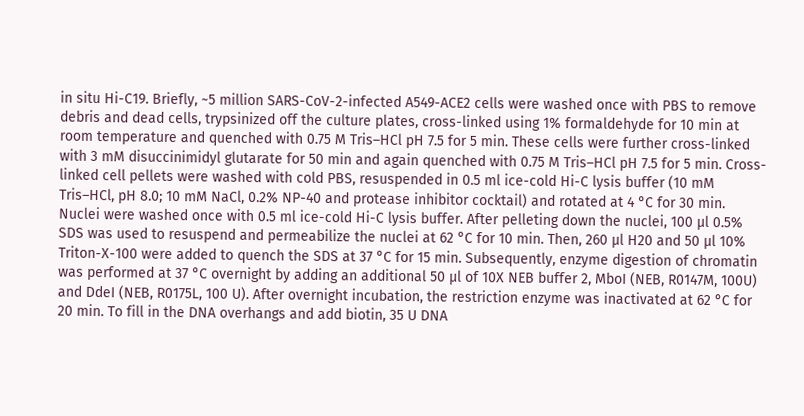in situ Hi-C19. Briefly, ~5 million SARS-CoV-2-infected A549-ACE2 cells were washed once with PBS to remove debris and dead cells, trypsinized off the culture plates, cross-linked using 1% formaldehyde for 10 min at room temperature and quenched with 0.75 M Tris–HCl pH 7.5 for 5 min. These cells were further cross-linked with 3 mM disuccinimidyl glutarate for 50 min and again quenched with 0.75 M Tris–HCl pH 7.5 for 5 min. Cross-linked cell pellets were washed with cold PBS, resuspended in 0.5 ml ice-cold Hi-C lysis buffer (10 mM Tris–HCl, pH 8.0; 10 mM NaCl, 0.2% NP-40 and protease inhibitor cocktail) and rotated at 4 °C for 30 min. Nuclei were washed once with 0.5 ml ice-cold Hi-C lysis buffer. After pelleting down the nuclei, 100 μl 0.5% SDS was used to resuspend and permeabilize the nuclei at 62 °C for 10 min. Then, 260 μl H20 and 50 μl 10% Triton-X-100 were added to quench the SDS at 37 °C for 15 min. Subsequently, enzyme digestion of chromatin was performed at 37 °C overnight by adding an additional 50 μl of 10X NEB buffer 2, MboI (NEB, R0147M, 100U) and DdeI (NEB, R0175L, 100 U). After overnight incubation, the restriction enzyme was inactivated at 62 °C for 20 min. To fill in the DNA overhangs and add biotin, 35 U DNA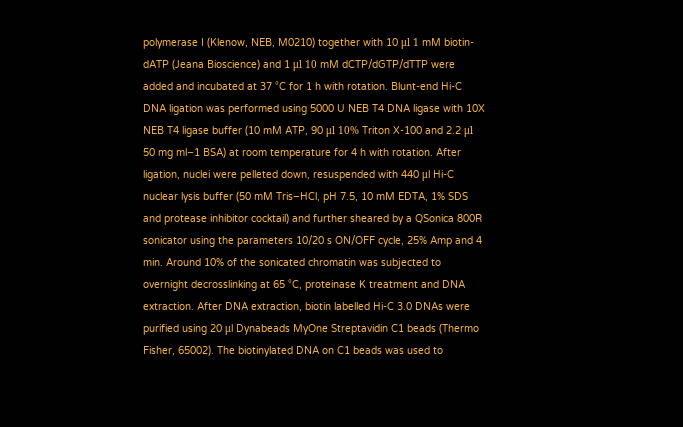polymerase I (Klenow, NEB, M0210) together with 10 μl 1 mM biotin-dATP (Jeana Bioscience) and 1 μl 10 mM dCTP/dGTP/dTTP were added and incubated at 37 °C for 1 h with rotation. Blunt-end Hi-C DNA ligation was performed using 5000 U NEB T4 DNA ligase with 10X NEB T4 ligase buffer (10 mM ATP, 90 μl 10% Triton X-100 and 2.2 μl 50 mg ml−1 BSA) at room temperature for 4 h with rotation. After ligation, nuclei were pelleted down, resuspended with 440 μl Hi-C nuclear lysis buffer (50 mM Tris–HCl, pH 7.5, 10 mM EDTA, 1% SDS and protease inhibitor cocktail) and further sheared by a QSonica 800R sonicator using the parameters 10/20 s ON/OFF cycle, 25% Amp and 4 min. Around 10% of the sonicated chromatin was subjected to overnight decrosslinking at 65 °C, proteinase K treatment and DNA extraction. After DNA extraction, biotin labelled Hi-C 3.0 DNAs were purified using 20 μl Dynabeads MyOne Streptavidin C1 beads (Thermo Fisher, 65002). The biotinylated DNA on C1 beads was used to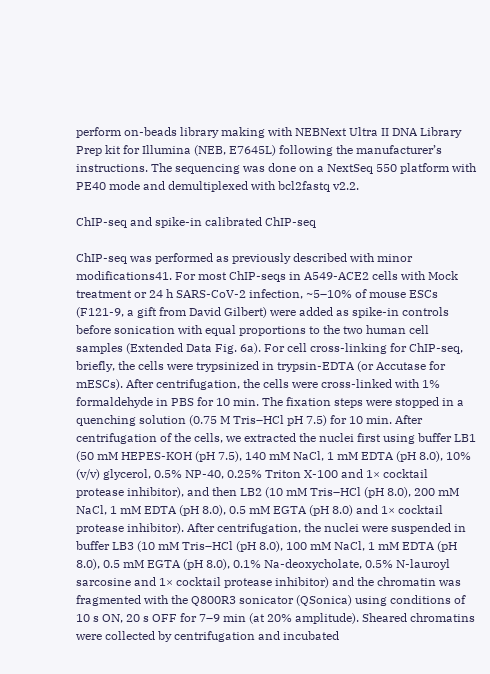perform on-beads library making with NEBNext Ultra II DNA Library Prep kit for Illumina (NEB, E7645L) following the manufacturer’s instructions. The sequencing was done on a NextSeq 550 platform with PE40 mode and demultiplexed with bcl2fastq v2.2.

ChIP-seq and spike-in calibrated ChIP-seq

ChIP-seq was performed as previously described with minor modifications41. For most ChIP-seqs in A549-ACE2 cells with Mock treatment or 24 h SARS-CoV-2 infection, ~5–10% of mouse ESCs (F121-9, a gift from David Gilbert) were added as spike-in controls before sonication with equal proportions to the two human cell samples (Extended Data Fig. 6a). For cell cross-linking for ChIP-seq, briefly, the cells were trypsinized in trypsin-EDTA (or Accutase for mESCs). After centrifugation, the cells were cross-linked with 1% formaldehyde in PBS for 10 min. The fixation steps were stopped in a quenching solution (0.75 M Tris–HCl pH 7.5) for 10 min. After centrifugation of the cells, we extracted the nuclei first using buffer LB1 (50 mM HEPES-KOH (pH 7.5), 140 mM NaCl, 1 mM EDTA (pH 8.0), 10% (v/v) glycerol, 0.5% NP-40, 0.25% Triton X-100 and 1× cocktail protease inhibitor), and then LB2 (10 mM Tris–HCl (pH 8.0), 200 mM NaCl, 1 mM EDTA (pH 8.0), 0.5 mM EGTA (pH 8.0) and 1× cocktail protease inhibitor). After centrifugation, the nuclei were suspended in buffer LB3 (10 mM Tris–HCl (pH 8.0), 100 mM NaCl, 1 mM EDTA (pH 8.0), 0.5 mM EGTA (pH 8.0), 0.1% Na-deoxycholate, 0.5% N-lauroyl sarcosine and 1× cocktail protease inhibitor) and the chromatin was fragmented with the Q800R3 sonicator (QSonica) using conditions of 10 s ON, 20 s OFF for 7–9 min (at 20% amplitude). Sheared chromatins were collected by centrifugation and incubated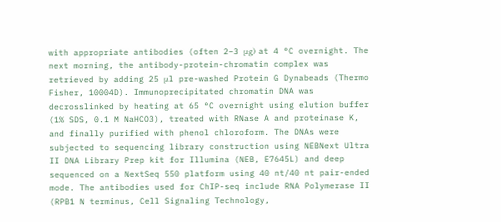with appropriate antibodies (often 2–3 μg) at 4 °C overnight. The next morning, the antibody-protein-chromatin complex was retrieved by adding 25 μl pre-washed Protein G Dynabeads (Thermo Fisher, 10004D). Immunoprecipitated chromatin DNA was decrosslinked by heating at 65 °C overnight using elution buffer (1% SDS, 0.1 M NaHCO3), treated with RNase A and proteinase K, and finally purified with phenol chloroform. The DNAs were subjected to sequencing library construction using NEBNext Ultra II DNA Library Prep kit for Illumina (NEB, E7645L) and deep sequenced on a NextSeq 550 platform using 40 nt/40 nt pair-ended mode. The antibodies used for ChIP-seq include RNA Polymerase II (RPB1 N terminus, Cell Signaling Technology,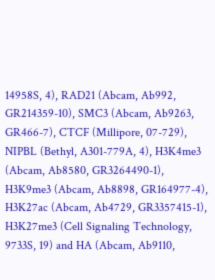14958S, 4), RAD21 (Abcam, Ab992, GR214359-10), SMC3 (Abcam, Ab9263, GR466-7), CTCF (Millipore, 07-729), NIPBL (Bethyl, A301-779A, 4), H3K4me3 (Abcam, Ab8580, GR3264490-1), H3K9me3 (Abcam, Ab8898, GR164977-4), H3K27ac (Abcam, Ab4729, GR3357415-1), H3K27me3 (Cell Signaling Technology, 9733S, 19) and HA (Abcam, Ab9110,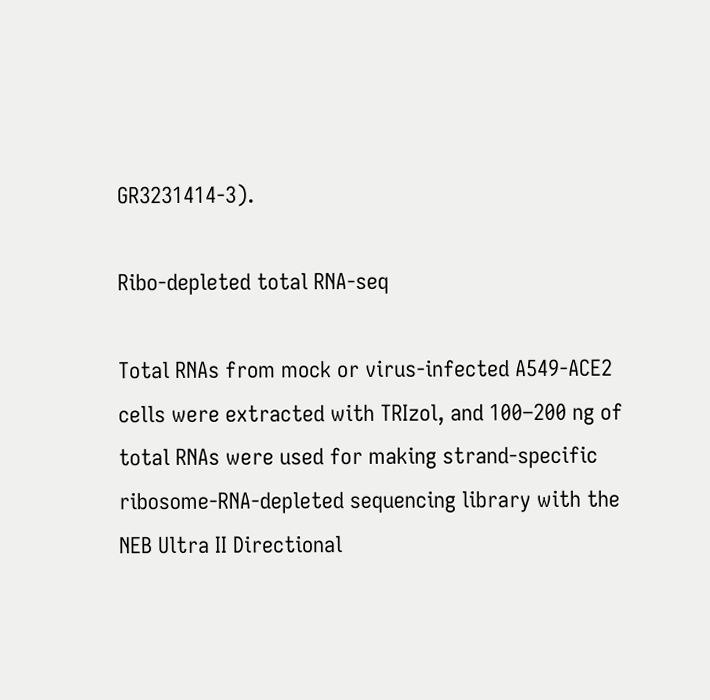GR3231414-3).

Ribo-depleted total RNA-seq

Total RNAs from mock or virus-infected A549-ACE2 cells were extracted with TRIzol, and 100–200 ng of total RNAs were used for making strand-specific ribosome-RNA-depleted sequencing library with the NEB Ultra II Directional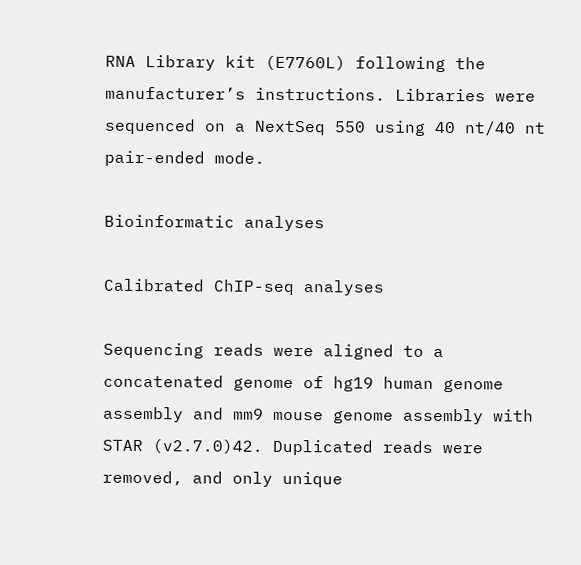RNA Library kit (E7760L) following the manufacturer’s instructions. Libraries were sequenced on a NextSeq 550 using 40 nt/40 nt pair-ended mode.

Bioinformatic analyses

Calibrated ChIP-seq analyses

Sequencing reads were aligned to a concatenated genome of hg19 human genome assembly and mm9 mouse genome assembly with STAR (v2.7.0)42. Duplicated reads were removed, and only unique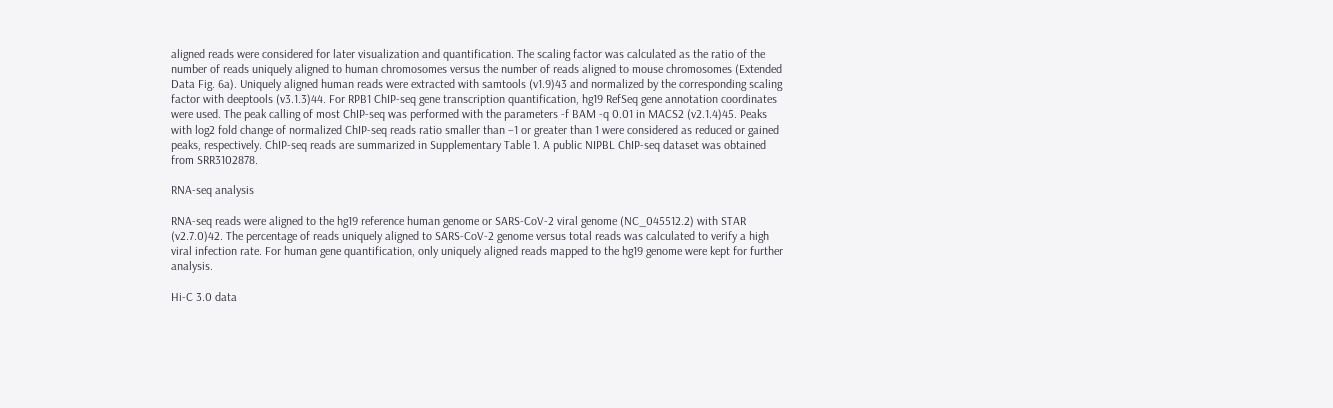aligned reads were considered for later visualization and quantification. The scaling factor was calculated as the ratio of the number of reads uniquely aligned to human chromosomes versus the number of reads aligned to mouse chromosomes (Extended Data Fig. 6a). Uniquely aligned human reads were extracted with samtools (v1.9)43 and normalized by the corresponding scaling factor with deeptools (v3.1.3)44. For RPB1 ChIP-seq gene transcription quantification, hg19 RefSeq gene annotation coordinates were used. The peak calling of most ChIP-seq was performed with the parameters -f BAM -q 0.01 in MACS2 (v2.1.4)45. Peaks with log2 fold change of normalized ChIP-seq reads ratio smaller than −1 or greater than 1 were considered as reduced or gained peaks, respectively. ChIP-seq reads are summarized in Supplementary Table 1. A public NIPBL ChIP-seq dataset was obtained from SRR3102878.

RNA-seq analysis

RNA-seq reads were aligned to the hg19 reference human genome or SARS-CoV-2 viral genome (NC_045512.2) with STAR (v2.7.0)42. The percentage of reads uniquely aligned to SARS-CoV-2 genome versus total reads was calculated to verify a high viral infection rate. For human gene quantification, only uniquely aligned reads mapped to the hg19 genome were kept for further analysis.

Hi-C 3.0 data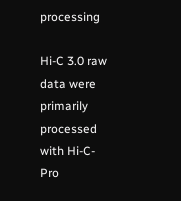processing

Hi-C 3.0 raw data were primarily processed with Hi-C-Pro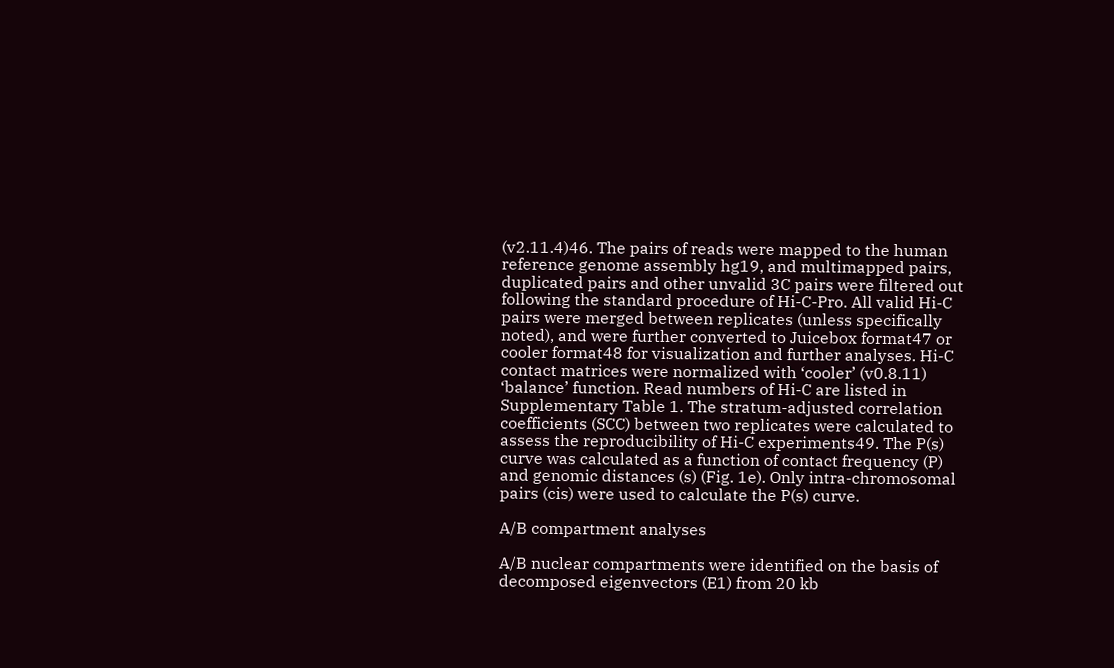(v2.11.4)46. The pairs of reads were mapped to the human reference genome assembly hg19, and multimapped pairs, duplicated pairs and other unvalid 3C pairs were filtered out following the standard procedure of Hi-C-Pro. All valid Hi-C pairs were merged between replicates (unless specifically noted), and were further converted to Juicebox format47 or cooler format48 for visualization and further analyses. Hi-C contact matrices were normalized with ‘cooler’ (v0.8.11) ‘balance’ function. Read numbers of Hi-C are listed in Supplementary Table 1. The stratum-adjusted correlation coefficients (SCC) between two replicates were calculated to assess the reproducibility of Hi-C experiments49. The P(s) curve was calculated as a function of contact frequency (P) and genomic distances (s) (Fig. 1e). Only intra-chromosomal pairs (cis) were used to calculate the P(s) curve.

A/B compartment analyses

A/B nuclear compartments were identified on the basis of decomposed eigenvectors (E1) from 20 kb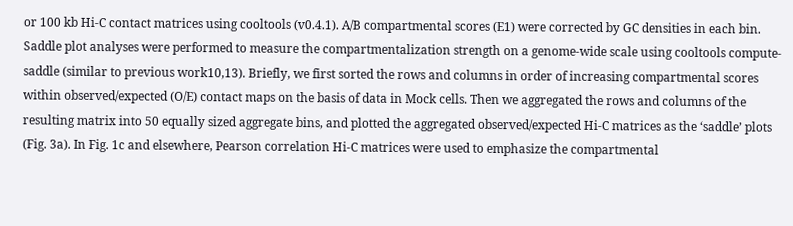or 100 kb Hi-C contact matrices using cooltools (v0.4.1). A/B compartmental scores (E1) were corrected by GC densities in each bin. Saddle plot analyses were performed to measure the compartmentalization strength on a genome-wide scale using cooltools compute-saddle (similar to previous work10,13). Briefly, we first sorted the rows and columns in order of increasing compartmental scores within observed/expected (O/E) contact maps on the basis of data in Mock cells. Then we aggregated the rows and columns of the resulting matrix into 50 equally sized aggregate bins, and plotted the aggregated observed/expected Hi-C matrices as the ‘saddle’ plots (Fig. 3a). In Fig. 1c and elsewhere, Pearson correlation Hi-C matrices were used to emphasize the compartmental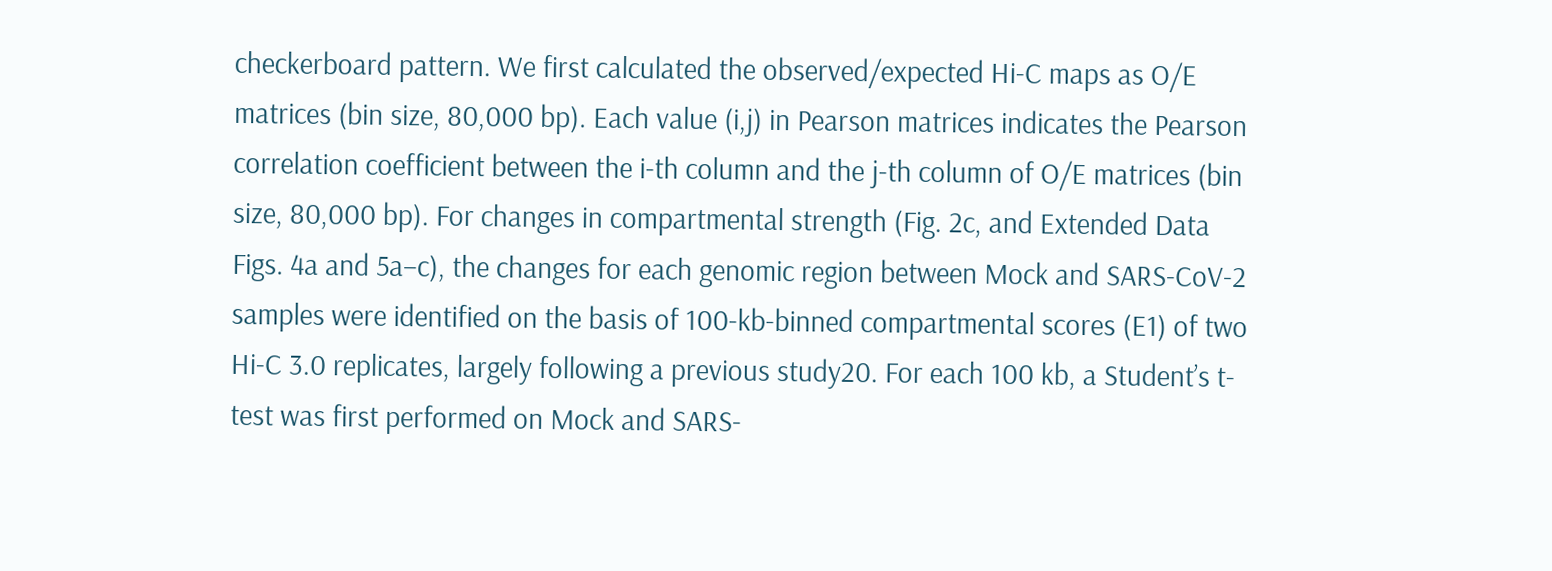checkerboard pattern. We first calculated the observed/expected Hi-C maps as O/E matrices (bin size, 80,000 bp). Each value (i,j) in Pearson matrices indicates the Pearson correlation coefficient between the i-th column and the j-th column of O/E matrices (bin size, 80,000 bp). For changes in compartmental strength (Fig. 2c, and Extended Data Figs. 4a and 5a–c), the changes for each genomic region between Mock and SARS-CoV-2 samples were identified on the basis of 100-kb-binned compartmental scores (E1) of two Hi-C 3.0 replicates, largely following a previous study20. For each 100 kb, a Student’s t-test was first performed on Mock and SARS-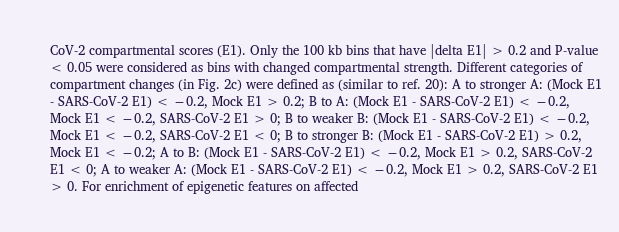CoV-2 compartmental scores (E1). Only the 100 kb bins that have |delta E1| > 0.2 and P-value < 0.05 were considered as bins with changed compartmental strength. Different categories of compartment changes (in Fig. 2c) were defined as (similar to ref. 20): A to stronger A: (Mock E1 - SARS-CoV-2 E1) < −0.2, Mock E1 > 0.2; B to A: (Mock E1 - SARS-CoV-2 E1) < −0.2, Mock E1 < −0.2, SARS-CoV-2 E1 > 0; B to weaker B: (Mock E1 - SARS-CoV-2 E1) < −0.2, Mock E1 < −0.2, SARS-CoV-2 E1 < 0; B to stronger B: (Mock E1 - SARS-CoV-2 E1) > 0.2, Mock E1 < −0.2; A to B: (Mock E1 - SARS-CoV-2 E1) < −0.2, Mock E1 > 0.2, SARS-CoV-2 E1 < 0; A to weaker A: (Mock E1 - SARS-CoV-2 E1) < −0.2, Mock E1 > 0.2, SARS-CoV-2 E1 > 0. For enrichment of epigenetic features on affected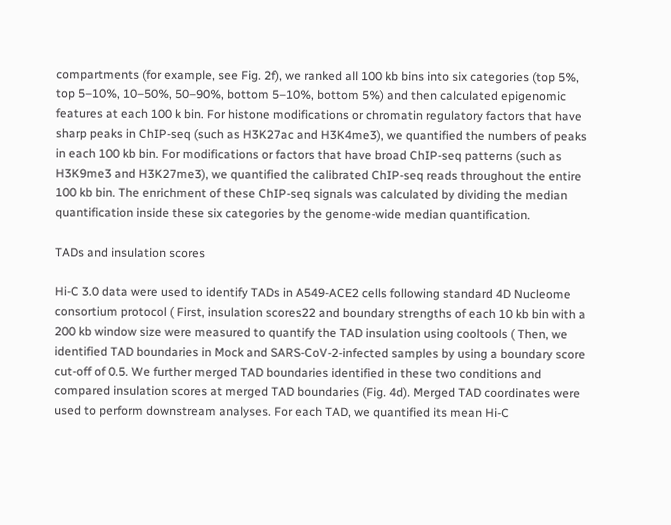compartments (for example, see Fig. 2f), we ranked all 100 kb bins into six categories (top 5%, top 5–10%, 10–50%, 50–90%, bottom 5–10%, bottom 5%) and then calculated epigenomic features at each 100 k bin. For histone modifications or chromatin regulatory factors that have sharp peaks in ChIP-seq (such as H3K27ac and H3K4me3), we quantified the numbers of peaks in each 100 kb bin. For modifications or factors that have broad ChIP-seq patterns (such as H3K9me3 and H3K27me3), we quantified the calibrated ChIP-seq reads throughout the entire 100 kb bin. The enrichment of these ChIP-seq signals was calculated by dividing the median quantification inside these six categories by the genome-wide median quantification.

TADs and insulation scores

Hi-C 3.0 data were used to identify TADs in A549-ACE2 cells following standard 4D Nucleome consortium protocol ( First, insulation scores22 and boundary strengths of each 10 kb bin with a 200 kb window size were measured to quantify the TAD insulation using cooltools ( Then, we identified TAD boundaries in Mock and SARS-CoV-2-infected samples by using a boundary score cut-off of 0.5. We further merged TAD boundaries identified in these two conditions and compared insulation scores at merged TAD boundaries (Fig. 4d). Merged TAD coordinates were used to perform downstream analyses. For each TAD, we quantified its mean Hi-C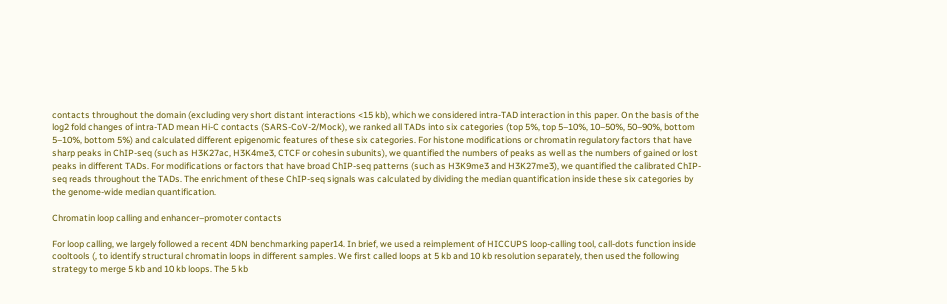contacts throughout the domain (excluding very short distant interactions <15 kb), which we considered intra-TAD interaction in this paper. On the basis of the log2 fold changes of intra-TAD mean Hi-C contacts (SARS-CoV-2/Mock), we ranked all TADs into six categories (top 5%, top 5–10%, 10–50%, 50–90%, bottom 5–10%, bottom 5%) and calculated different epigenomic features of these six categories. For histone modifications or chromatin regulatory factors that have sharp peaks in ChIP-seq (such as H3K27ac, H3K4me3, CTCF or cohesin subunits), we quantified the numbers of peaks as well as the numbers of gained or lost peaks in different TADs. For modifications or factors that have broad ChIP-seq patterns (such as H3K9me3 and H3K27me3), we quantified the calibrated ChIP-seq reads throughout the TADs. The enrichment of these ChIP-seq signals was calculated by dividing the median quantification inside these six categories by the genome-wide median quantification.

Chromatin loop calling and enhancer–promoter contacts

For loop calling, we largely followed a recent 4DN benchmarking paper14. In brief, we used a reimplement of HICCUPS loop-calling tool, call-dots function inside cooltools (, to identify structural chromatin loops in different samples. We first called loops at 5 kb and 10 kb resolution separately, then used the following strategy to merge 5 kb and 10 kb loops. The 5 kb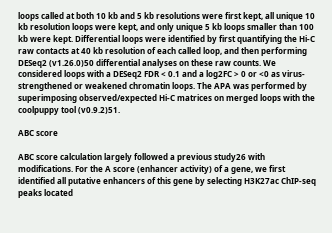loops called at both 10 kb and 5 kb resolutions were first kept, all unique 10 kb resolution loops were kept, and only unique 5 kb loops smaller than 100 kb were kept. Differential loops were identified by first quantifying the Hi-C raw contacts at 40 kb resolution of each called loop, and then performing DESeq2 (v1.26.0)50 differential analyses on these raw counts. We considered loops with a DESeq2 FDR < 0.1 and a log2FC > 0 or <0 as virus-strengthened or weakened chromatin loops. The APA was performed by superimposing observed/expected Hi-C matrices on merged loops with the coolpuppy tool (v0.9.2)51.

ABC score

ABC score calculation largely followed a previous study26 with modifications. For the A score (enhancer activity) of a gene, we first identified all putative enhancers of this gene by selecting H3K27ac ChIP-seq peaks located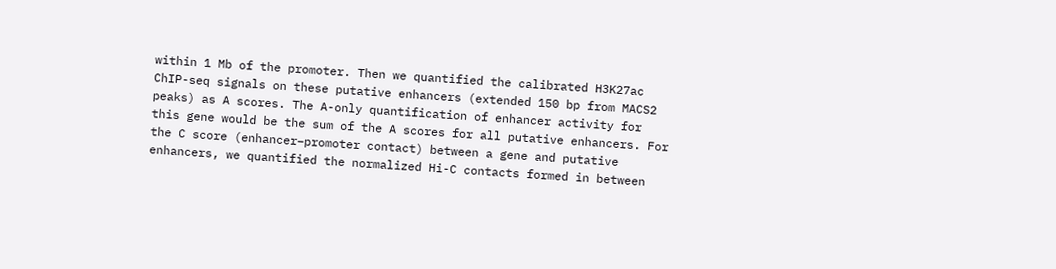within 1 Mb of the promoter. Then we quantified the calibrated H3K27ac ChIP-seq signals on these putative enhancers (extended 150 bp from MACS2 peaks) as A scores. The A-only quantification of enhancer activity for this gene would be the sum of the A scores for all putative enhancers. For the C score (enhancer–promoter contact) between a gene and putative enhancers, we quantified the normalized Hi-C contacts formed in between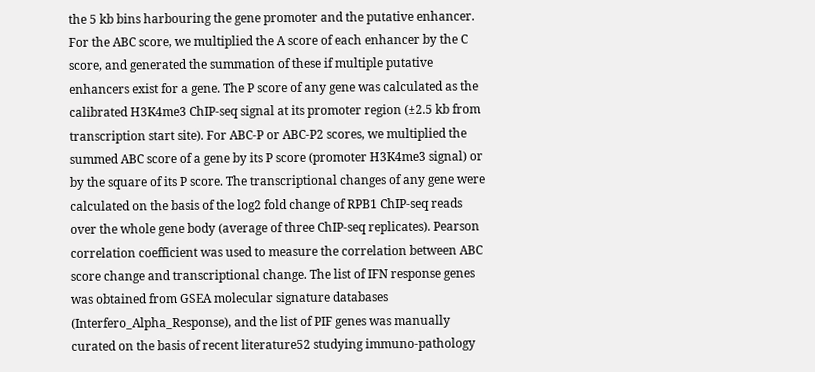the 5 kb bins harbouring the gene promoter and the putative enhancer. For the ABC score, we multiplied the A score of each enhancer by the C score, and generated the summation of these if multiple putative enhancers exist for a gene. The P score of any gene was calculated as the calibrated H3K4me3 ChIP-seq signal at its promoter region (±2.5 kb from transcription start site). For ABC-P or ABC-P2 scores, we multiplied the summed ABC score of a gene by its P score (promoter H3K4me3 signal) or by the square of its P score. The transcriptional changes of any gene were calculated on the basis of the log2 fold change of RPB1 ChIP-seq reads over the whole gene body (average of three ChIP-seq replicates). Pearson correlation coefficient was used to measure the correlation between ABC score change and transcriptional change. The list of IFN response genes was obtained from GSEA molecular signature databases (Interfero_Alpha_Response), and the list of PIF genes was manually curated on the basis of recent literature52 studying immuno-pathology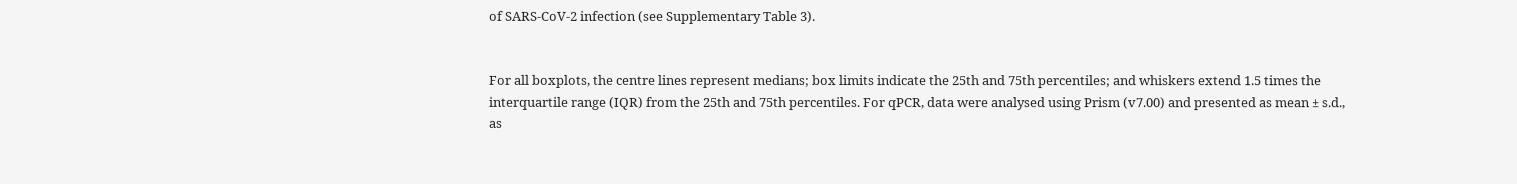of SARS-CoV-2 infection (see Supplementary Table 3).


For all boxplots, the centre lines represent medians; box limits indicate the 25th and 75th percentiles; and whiskers extend 1.5 times the interquartile range (IQR) from the 25th and 75th percentiles. For qPCR, data were analysed using Prism (v7.00) and presented as mean ± s.d., as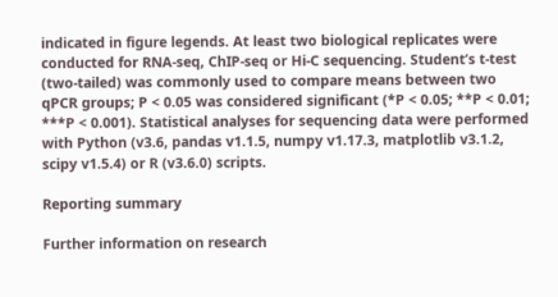indicated in figure legends. At least two biological replicates were conducted for RNA-seq, ChIP-seq or Hi-C sequencing. Student’s t-test (two-tailed) was commonly used to compare means between two qPCR groups; P < 0.05 was considered significant (*P < 0.05; **P < 0.01; ***P < 0.001). Statistical analyses for sequencing data were performed with Python (v3.6, pandas v1.1.5, numpy v1.17.3, matplotlib v3.1.2, scipy v1.5.4) or R (v3.6.0) scripts.

Reporting summary

Further information on research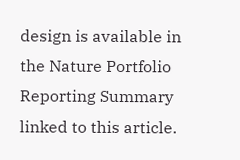design is available in the Nature Portfolio Reporting Summary linked to this article.